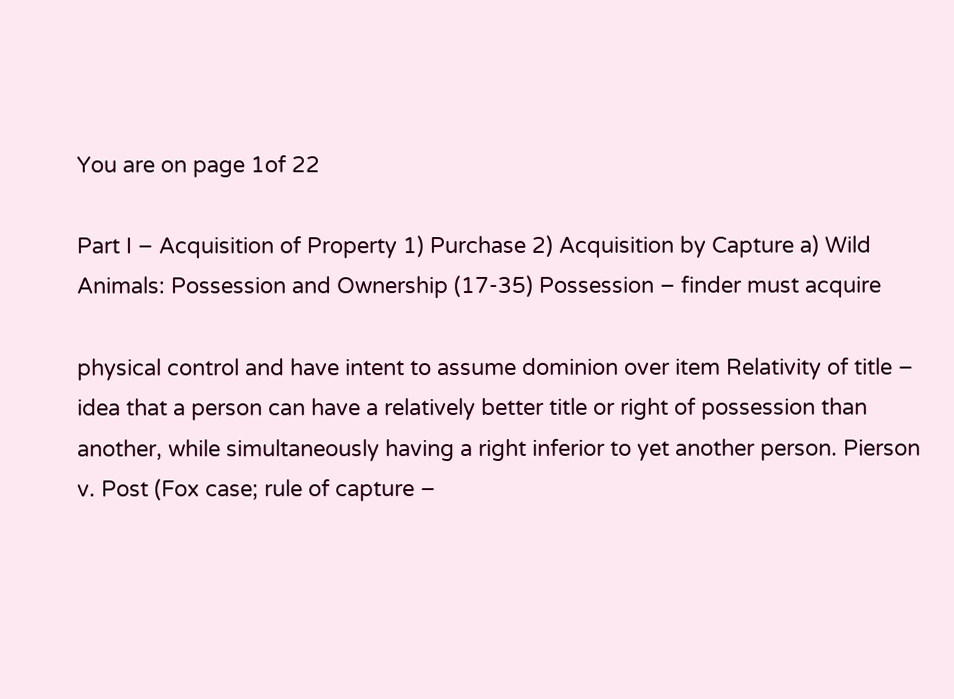You are on page 1of 22

Part I – Acquisition of Property 1) Purchase 2) Acquisition by Capture a) Wild Animals: Possession and Ownership (17-35) Possession – finder must acquire

physical control and have intent to assume dominion over item Relativity of title – idea that a person can have a relatively better title or right of possession than another, while simultaneously having a right inferior to yet another person. Pierson v. Post (Fox case; rule of capture –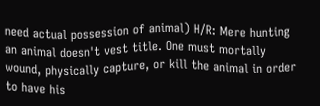need actual possession of animal) H/R: Mere hunting an animal doesn't vest title. One must mortally wound, physically capture, or kill the animal in order to have his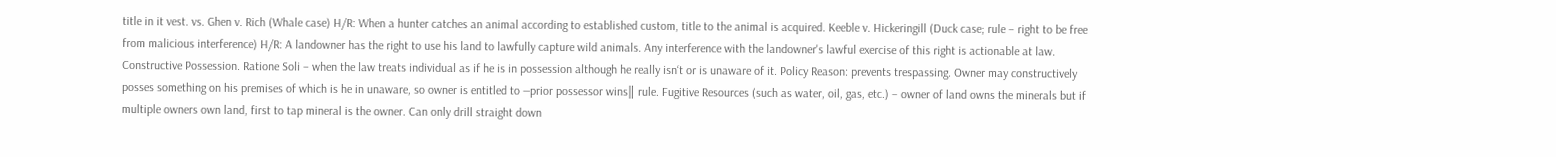title in it vest. vs. Ghen v. Rich (Whale case) H/R: When a hunter catches an animal according to established custom, title to the animal is acquired. Keeble v. Hickeringill (Duck case; rule – right to be free from malicious interference) H/R: A landowner has the right to use his land to lawfully capture wild animals. Any interference with the landowner's lawful exercise of this right is actionable at law. Constructive Possession. Ratione Soli – when the law treats individual as if he is in possession although he really isn‘t or is unaware of it. Policy Reason: prevents trespassing. Owner may constructively posses something on his premises of which is he in unaware, so owner is entitled to ―prior possessor wins‖ rule. Fugitive Resources (such as water, oil, gas, etc.) – owner of land owns the minerals but if multiple owners own land, first to tap mineral is the owner. Can only drill straight down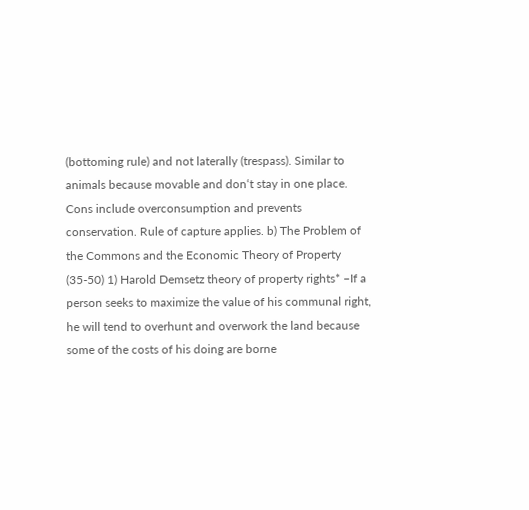(bottoming rule) and not laterally (trespass). Similar to animals because movable and don‘t stay in one place. Cons include overconsumption and prevents conservation. Rule of capture applies. b) The Problem of the Commons and the Economic Theory of Property (35-50) 1) Harold Demsetz theory of property rights* –If a person seeks to maximize the value of his communal right, he will tend to overhunt and overwork the land because some of the costs of his doing are borne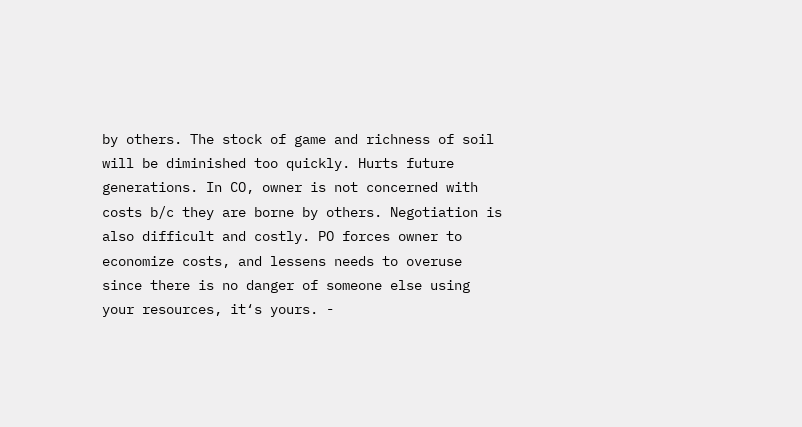by others. The stock of game and richness of soil will be diminished too quickly. Hurts future generations. In CO, owner is not concerned with costs b/c they are borne by others. Negotiation is also difficult and costly. PO forces owner to economize costs, and lessens needs to overuse since there is no danger of someone else using your resources, it‘s yours. -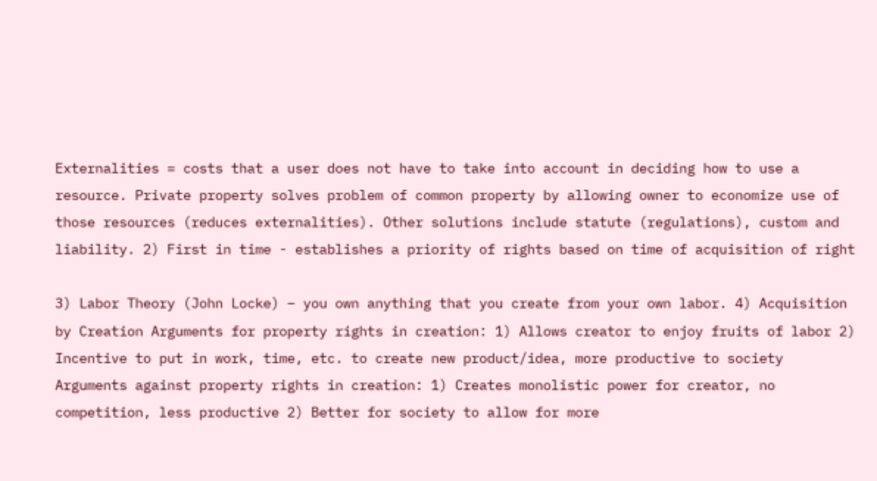Externalities = costs that a user does not have to take into account in deciding how to use a resource. Private property solves problem of common property by allowing owner to economize use of those resources (reduces externalities). Other solutions include statute (regulations), custom and liability. 2) First in time - establishes a priority of rights based on time of acquisition of right

3) Labor Theory (John Locke) – you own anything that you create from your own labor. 4) Acquisition by Creation Arguments for property rights in creation: 1) Allows creator to enjoy fruits of labor 2) Incentive to put in work, time, etc. to create new product/idea, more productive to society Arguments against property rights in creation: 1) Creates monolistic power for creator, no competition, less productive 2) Better for society to allow for more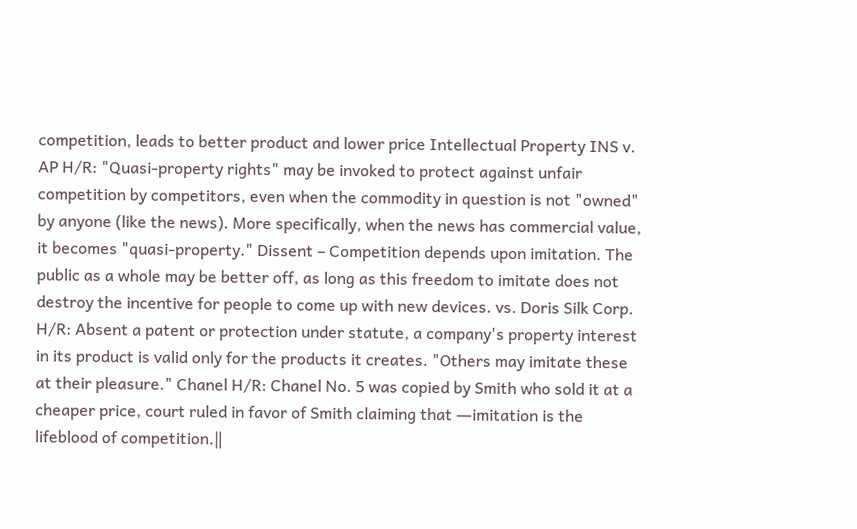competition, leads to better product and lower price Intellectual Property INS v. AP H/R: "Quasi-property rights" may be invoked to protect against unfair competition by competitors, even when the commodity in question is not "owned" by anyone (like the news). More specifically, when the news has commercial value, it becomes "quasi-property." Dissent – Competition depends upon imitation. The public as a whole may be better off, as long as this freedom to imitate does not destroy the incentive for people to come up with new devices. vs. Doris Silk Corp. H/R: Absent a patent or protection under statute, a company's property interest in its product is valid only for the products it creates. "Others may imitate these at their pleasure." Chanel H/R: Chanel No. 5 was copied by Smith who sold it at a cheaper price, court ruled in favor of Smith claiming that ―imitation is the lifeblood of competition.‖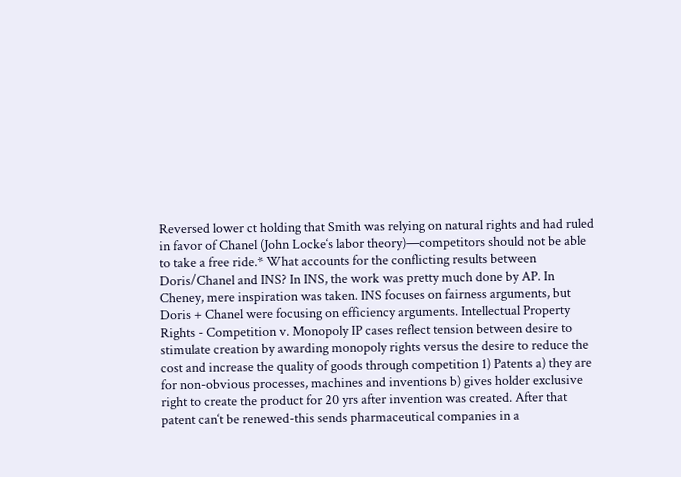Reversed lower ct holding that Smith was relying on natural rights and had ruled in favor of Chanel (John Locke‘s labor theory)—competitors should not be able to take a free ride.* What accounts for the conflicting results between Doris/Chanel and INS? In INS, the work was pretty much done by AP. In Cheney, mere inspiration was taken. INS focuses on fairness arguments, but Doris + Chanel were focusing on efficiency arguments. Intellectual Property Rights - Competition v. Monopoly IP cases reflect tension between desire to stimulate creation by awarding monopoly rights versus the desire to reduce the cost and increase the quality of goods through competition 1) Patents a) they are for non-obvious processes, machines and inventions b) gives holder exclusive right to create the product for 20 yrs after invention was created. After that patent can‘t be renewed-this sends pharmaceutical companies in a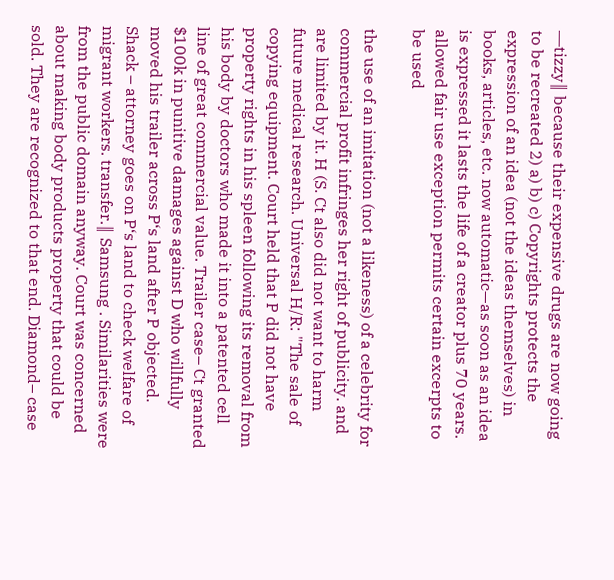―tizzy‖ because their expensive drugs are now going to be recreated 2) a) b) c) Copyrights protects the expression of an idea (not the ideas themselves) in books, articles, etc. now automatic—as soon as an idea is expressed it lasts the life of a creator plus 70 years. allowed fair use exception permits certain excerpts to be used

the use of an imitation (not a likeness) of a celebrity for commercial profit infringes her right of publicity. and are limited by it. H (S. Ct also did not want to harm future medical research. Universal H/R: "The sale of copying equipment. Court held that P did not have property rights in his spleen following its removal from his body by doctors who made it into a patented cell line of great commercial value. Trailer case– Ct granted $100k in punitive damages against D who willfully moved his trailer across P‘s land after P objected. Shack – attorney goes on P‘s land to check welfare of migrant workers. transfer.‖ Samsung . Similarities were from the public domain anyway. Court was concerned about making body products property that could be sold. They are recognized to that end. Diamond– case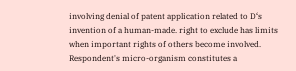involving denial of patent application related to D‘s invention of a human-made. right to exclude has limits when important rights of others become involved. Respondent's micro-organism constitutes a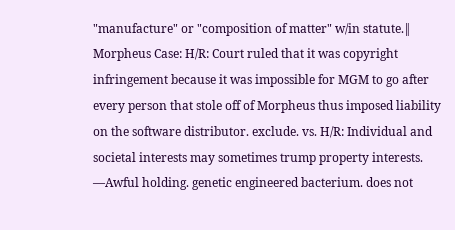"manufacture" or "composition of matter" w/in statute.‖ Morpheus Case: H/R: Court ruled that it was copyright infringement because it was impossible for MGM to go after every person that stole off of Morpheus thus imposed liability on the software distributor. exclude. vs. H/R: Individual and societal interests may sometimes trump property interests. ―Awful holding. genetic engineered bacterium. does not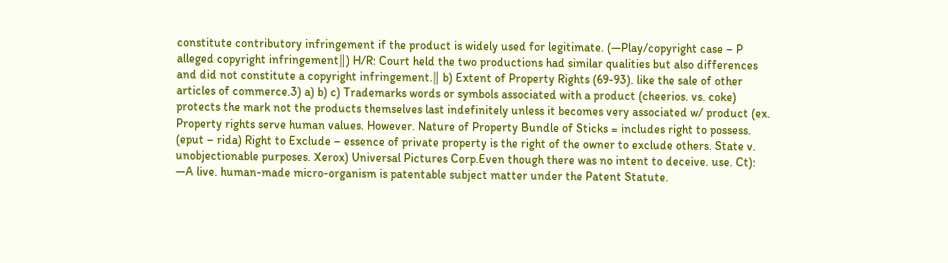constitute contributory infringement if the product is widely used for legitimate. (―Play/copyright case – P alleged copyright infringement‖) H/R: Court held the two productions had similar qualities but also differences and did not constitute a copyright infringement.‖ b) Extent of Property Rights (69-93). like the sale of other articles of commerce.3) a) b) c) Trademarks words or symbols associated with a product (cheerios. vs. coke) protects the mark not the products themselves last indefinitely unless it becomes very associated w/ product (ex. Property rights serve human values. However. Nature of Property Bundle of Sticks = includes right to possess. (eput – rida) Right to Exclude – essence of private property is the right of the owner to exclude others. State v. unobjectionable purposes. Xerox) Universal Pictures Corp.Even though there was no intent to deceive. use. Ct): ―A live. human-made micro-organism is patentable subject matter under the Patent Statute.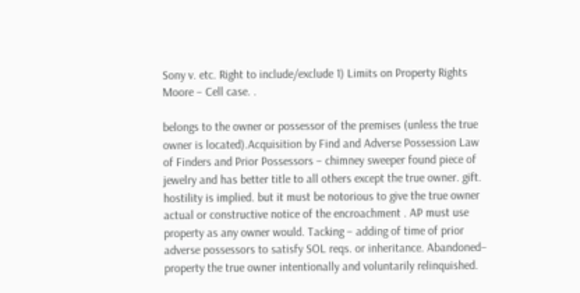Sony v. etc. Right to include/exclude 1) Limits on Property Rights Moore – Cell case. .

belongs to the owner or possessor of the premises (unless the true owner is located).Acquisition by Find and Adverse Possession Law of Finders and Prior Possessors – chimney sweeper found piece of jewelry and has better title to all others except the true owner. gift. hostility is implied. but it must be notorious to give the true owner actual or constructive notice of the encroachment . AP must use property as any owner would. Tacking – adding of time of prior adverse possessors to satisfy SOL reqs. or inheritance. Abandoned– property the true owner intentionally and voluntarily relinquished.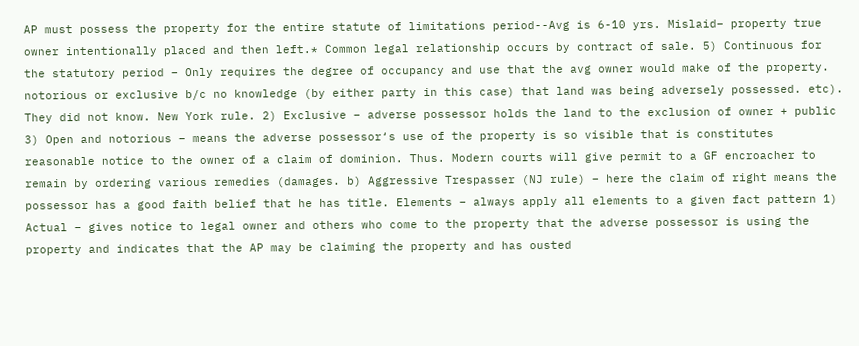AP must possess the property for the entire statute of limitations period--Avg is 6-10 yrs. Mislaid– property true owner intentionally placed and then left.* Common legal relationship occurs by contract of sale. 5) Continuous for the statutory period – Only requires the degree of occupancy and use that the avg owner would make of the property. notorious or exclusive b/c no knowledge (by either party in this case) that land was being adversely possessed. etc). They did not know. New York rule. 2) Exclusive – adverse possessor holds the land to the exclusion of owner + public 3) Open and notorious – means the adverse possessor‘s use of the property is so visible that is constitutes reasonable notice to the owner of a claim of dominion. Thus. Modern courts will give permit to a GF encroacher to remain by ordering various remedies (damages. b) Aggressive Trespasser (NJ rule) – here the claim of right means the possessor has a good faith belief that he has title. Elements – always apply all elements to a given fact pattern 1) Actual – gives notice to legal owner and others who come to the property that the adverse possessor is using the property and indicates that the AP may be claiming the property and has ousted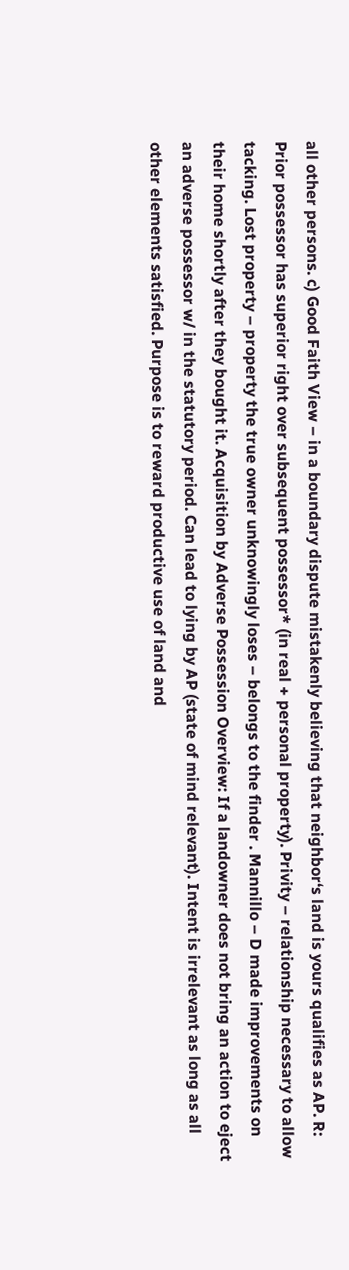all other persons. c) Good Faith View – in a boundary dispute mistakenly believing that neighbor‘s land is yours qualifies as AP. R: Prior possessor has superior right over subsequent possessor* (in real + personal property). Privity – relationship necessary to allow tacking. Lost property – property the true owner unknowingly loses – belongs to the finder . Mannillo – D made improvements on their home shortly after they bought it. Acquisition by Adverse Possession Overview: If a landowner does not bring an action to eject an adverse possessor w/ in the statutory period. Can lead to lying by AP (state of mind relevant). Intent is irrelevant as long as all other elements satisfied. Purpose is to reward productive use of land and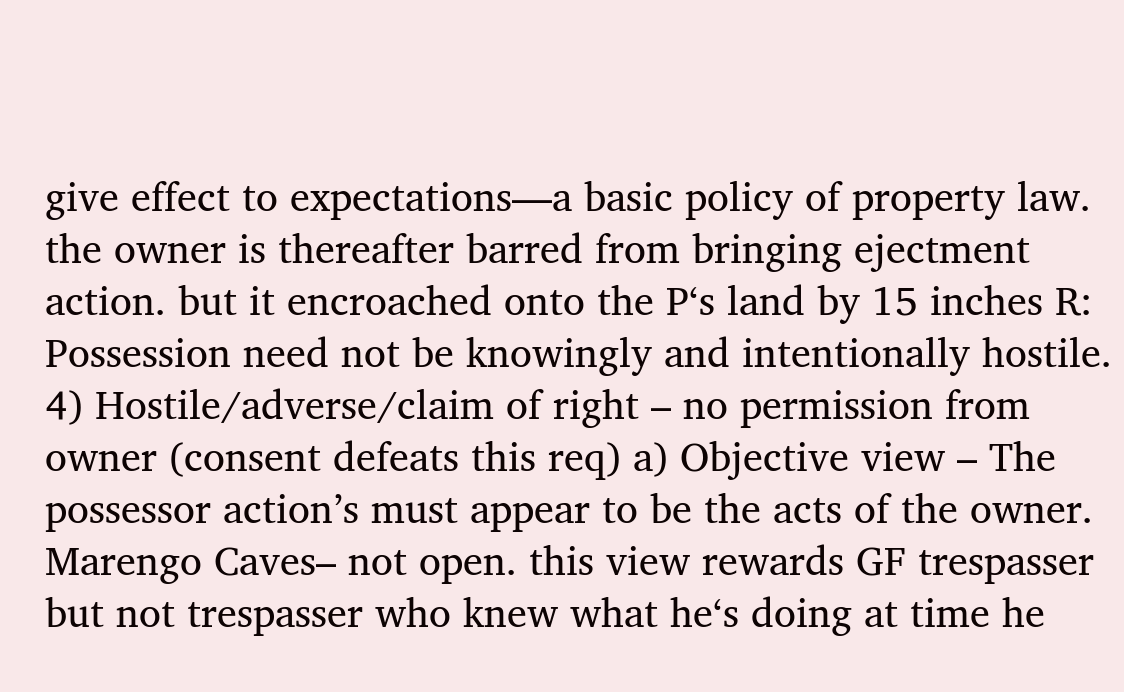give effect to expectations—a basic policy of property law. the owner is thereafter barred from bringing ejectment action. but it encroached onto the P‘s land by 15 inches R: Possession need not be knowingly and intentionally hostile. 4) Hostile/adverse/claim of right – no permission from owner (consent defeats this req) a) Objective view – The possessor action’s must appear to be the acts of the owner. Marengo Caves– not open. this view rewards GF trespasser but not trespasser who knew what he‘s doing at time he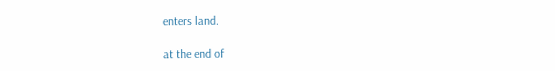enters land.

at the end of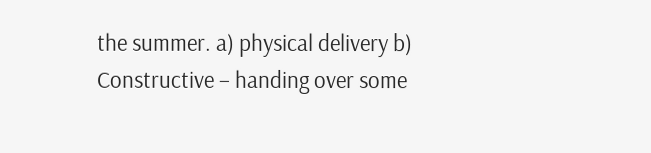the summer. a) physical delivery b) Constructive – handing over some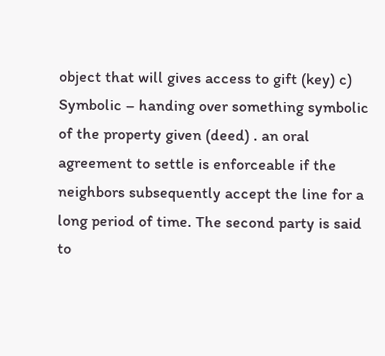object that will gives access to gift (key) c) Symbolic – handing over something symbolic of the property given (deed) . an oral agreement to settle is enforceable if the neighbors subsequently accept the line for a long period of time. The second party is said to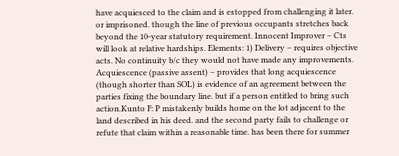have acquiesced to the claim and is estopped from challenging it later. or imprisoned. though the line of previous occupants stretches back beyond the 10-year statutory requirement. Innocent Improver – Cts will look at relative hardships. Elements: 1) Delivery – requires objective acts. No continuity b/c they would not have made any improvements. Acquiescence (passive assent) – provides that long acquiescence (though shorter than SOL) is evidence of an agreement between the parties fixing the boundary line. but if a person entitled to bring such action.Kunto F: P mistakenly builds home on the lot adjacent to the land described in his deed. and the second party fails to challenge or refute that claim within a reasonable time. has been there for summer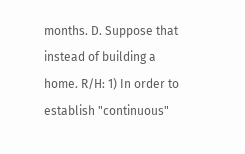months. D. Suppose that instead of building a home. R/H: 1) In order to establish "continuous"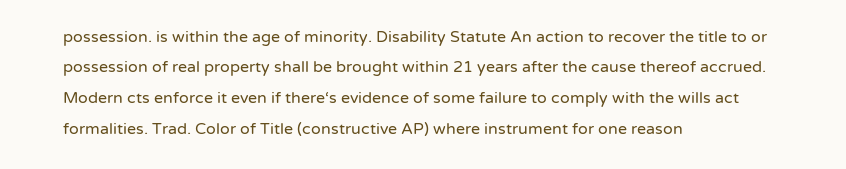possession. is within the age of minority. Disability Statute An action to recover the title to or possession of real property shall be brought within 21 years after the cause thereof accrued. Modern cts enforce it even if there‘s evidence of some failure to comply with the wills act formalities. Trad. Color of Title (constructive AP) where instrument for one reason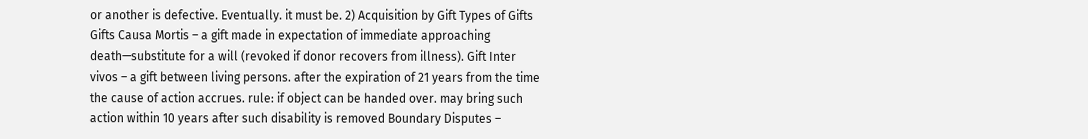or another is defective. Eventually. it must be. 2) Acquisition by Gift Types of Gifts Gifts Causa Mortis – a gift made in expectation of immediate approaching death—substitute for a will (revoked if donor recovers from illness). Gift Inter vivos – a gift between living persons. after the expiration of 21 years from the time the cause of action accrues. rule: if object can be handed over. may bring such action within 10 years after such disability is removed Boundary Disputes –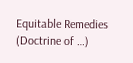Equitable Remedies (Doctrine of …)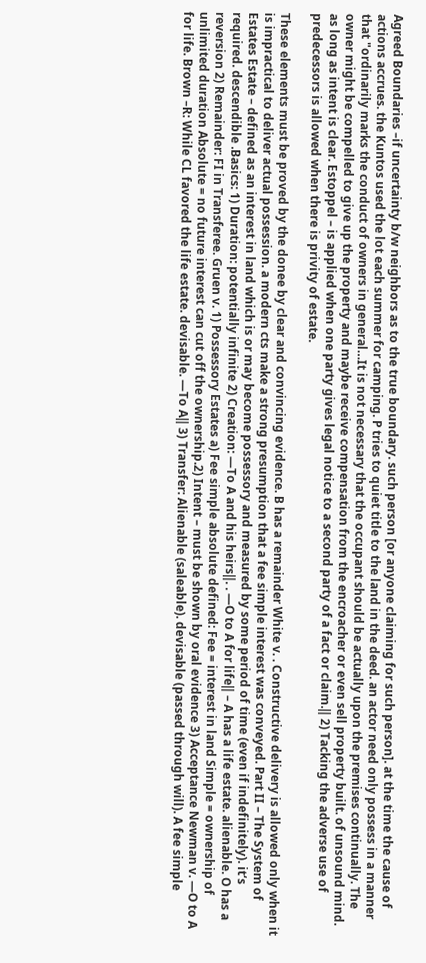Agreed Boundaries –if uncertainty b/w neighbors as to the true boundary. such person [or anyone claiming for such person]. at the time the cause of actions accrues. the Kuntos used the lot each summer for camping. P tries to quiet title to the land in the deed. an actor need only possess in a manner that "ordinarily marks the conduct of owners in general…It is not necessary that the occupant should be actually upon the premises continually. The owner might be compelled to give up the property and maybe receive compensation from the encroacher or even sell property built. of unsound mind. as long as intent is clear. Estoppel – is applied when one party gives legal notice to a second party of a fact or claim.‖ 2) Tacking the adverse use of predecessors is allowed when there is privity of estate.

These elements must be proved by the donee by clear and convincing evidence. B has a remainder White v. . Constructive delivery is allowed only when it is impractical to deliver actual possession. a modern cts make a strong presumption that a fee simple interest was conveyed. Part II – The System of Estates Estate – defined as an interest in land which is or may become possessory and measured by some period of time (even if indefinitely). it‘s required. descendible .Basics: 1) Duration: potentially infinite 2) Creation: ―To A and his heirs‖. . ―O to A for life‖ – A has a life estate. alienable. O has a reversion 2) Remainder: FI in Transferee. Gruen v. 1) Possessory Estates a) Fee simple absolute defined: Fee = interest in land Simple = ownership of unlimited duration Absolute = no future interest can cut off the ownership.2) Intent – must be shown by oral evidence 3) Acceptance Newman v. ―O to A for life. Brown –R: While CL favored the life estate. devisable. ―To A‖ 3) Transfer: Alienable (saleable). devisable (passed through will). A fee simple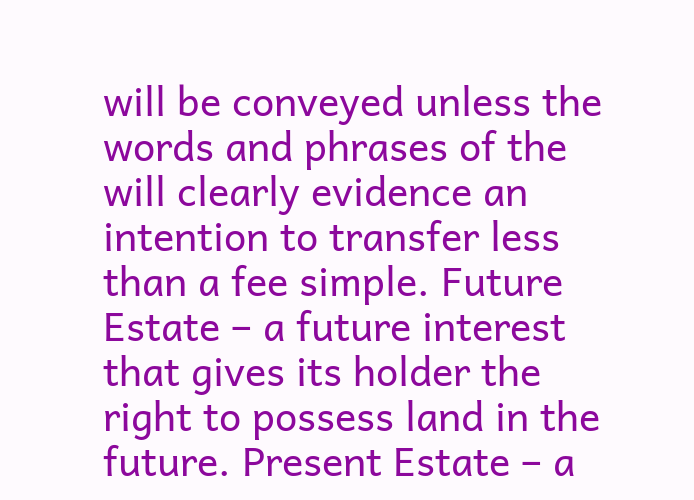will be conveyed unless the words and phrases of the will clearly evidence an intention to transfer less than a fee simple. Future Estate – a future interest that gives its holder the right to possess land in the future. Present Estate – a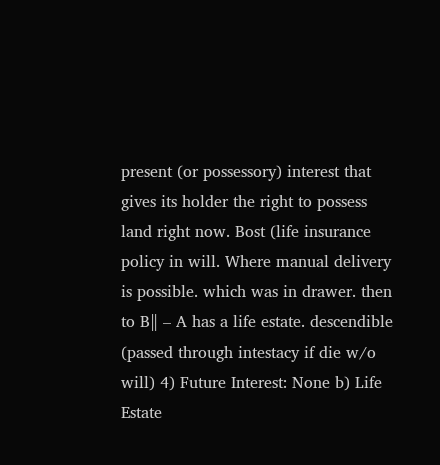present (or possessory) interest that gives its holder the right to possess land right now. Bost (life insurance policy in will. Where manual delivery is possible. which was in drawer. then to B‖ – A has a life estate. descendible (passed through intestacy if die w/o will) 4) Future Interest: None b) Life Estate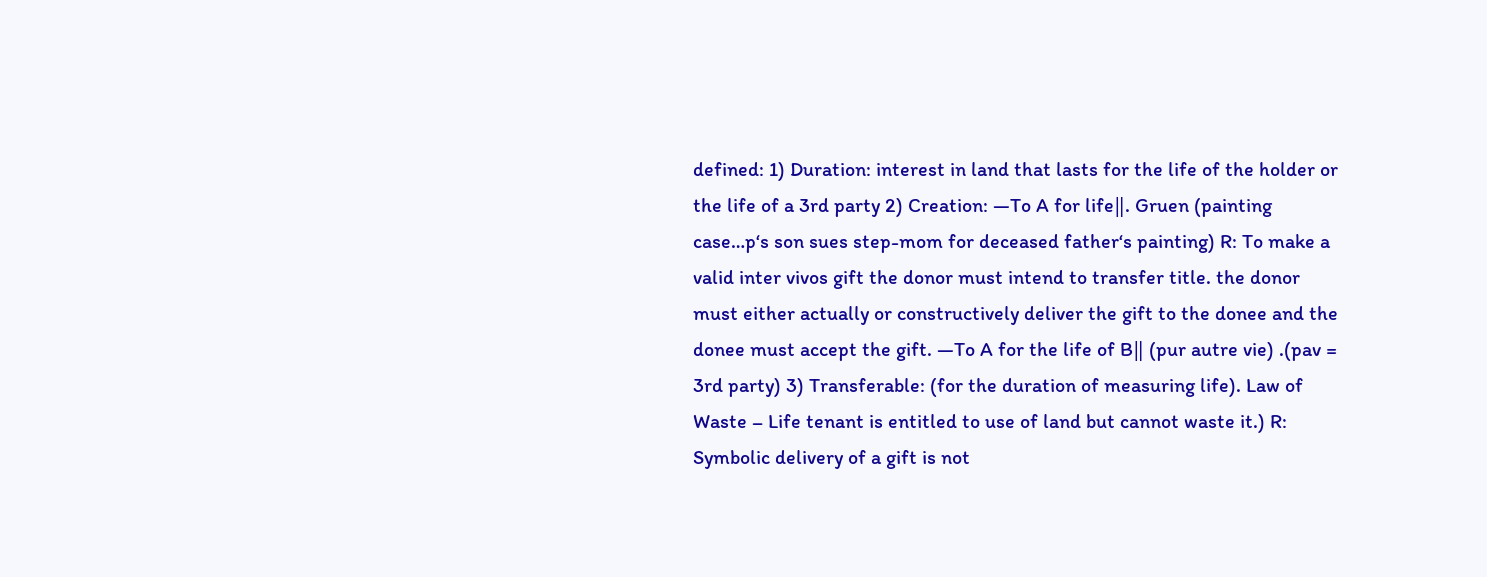defined: 1) Duration: interest in land that lasts for the life of the holder or the life of a 3rd party 2) Creation: ―To A for life‖. Gruen (painting case…p‘s son sues step-mom for deceased father‘s painting) R: To make a valid inter vivos gift the donor must intend to transfer title. the donor must either actually or constructively deliver the gift to the donee and the donee must accept the gift. ―To A for the life of B‖ (pur autre vie) .(pav = 3rd party) 3) Transferable: (for the duration of measuring life). Law of Waste – Life tenant is entitled to use of land but cannot waste it.) R: Symbolic delivery of a gift is not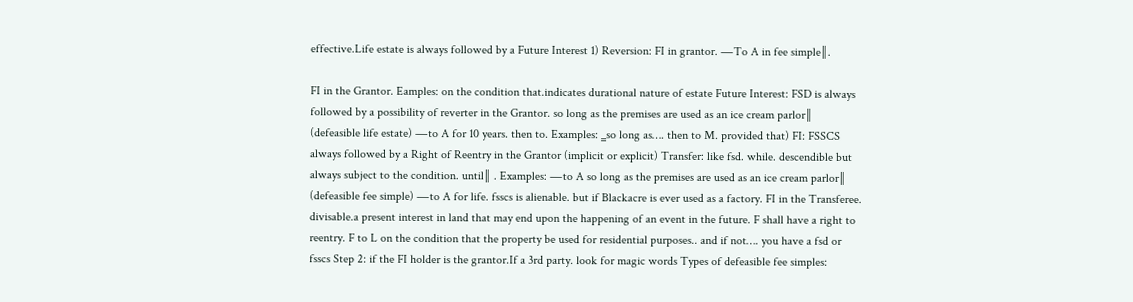effective.Life estate is always followed by a Future Interest 1) Reversion: FI in grantor. ―To A in fee simple‖.

FI in the Grantor. Eamples: on the condition that.indicates durational nature of estate Future Interest: FSD is always followed by a possibility of reverter in the Grantor. so long as the premises are used as an ice cream parlor‖ (defeasible life estate) ―to A for 10 years. then to. Examples: ‗so long as…. then to M. provided that) FI: FSSCS always followed by a Right of Reentry in the Grantor (implicit or explicit) Transfer: like fsd. while. descendible but always subject to the condition. until‖ . Examples: ―to A so long as the premises are used as an ice cream parlor‖ (defeasible fee simple) ―to A for life. fsscs is alienable. but if Blackacre is ever used as a factory. FI in the Transferee. divisable.a present interest in land that may end upon the happening of an event in the future. F shall have a right to reentry. F to L on the condition that the property be used for residential purposes.. and if not…. you have a fsd or fsscs Step 2: if the FI holder is the grantor.If a 3rd party. look for magic words Types of defeasible fee simples: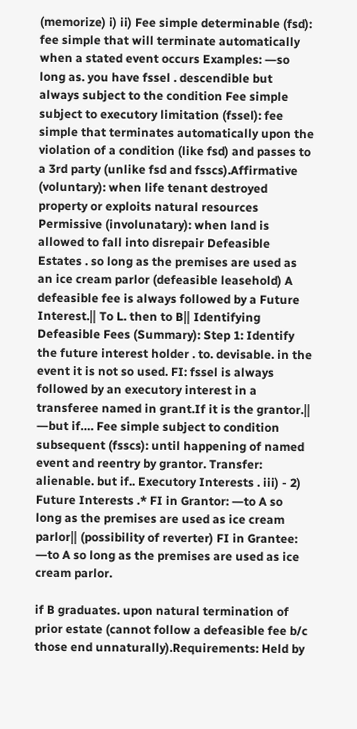(memorize) i) ii) Fee simple determinable (fsd): fee simple that will terminate automatically when a stated event occurs Examples: ―so long as. you have fssel . descendible but always subject to the condition Fee simple subject to executory limitation (fssel): fee simple that terminates automatically upon the violation of a condition (like fsd) and passes to a 3rd party (unlike fsd and fsscs).Affirmative (voluntary): when life tenant destroyed property or exploits natural resources Permissive (involunatary): when land is allowed to fall into disrepair Defeasible Estates . so long as the premises are used as an ice cream parlor (defeasible leasehold) A defeasible fee is always followed by a Future Interest.‖ To L. then to B‖ Identifying Defeasible Fees (Summary): Step 1: Identify the future interest holder . to. devisable. in the event it is not so used. FI: fssel is always followed by an executory interest in a transferee named in grant.If it is the grantor.‖ ―but if…. Fee simple subject to condition subsequent (fsscs): until happening of named event and reentry by grantor. Transfer: alienable. but if.. Executory Interests . iii) - 2) Future Interests .* FI in Grantor: ―to A so long as the premises are used as ice cream parlor‖ (possibility of reverter) FI in Grantee: ―to A so long as the premises are used as ice cream parlor.

if B graduates. upon natural termination of prior estate (cannot follow a defeasible fee b/c those end unnaturally).Requirements: Held by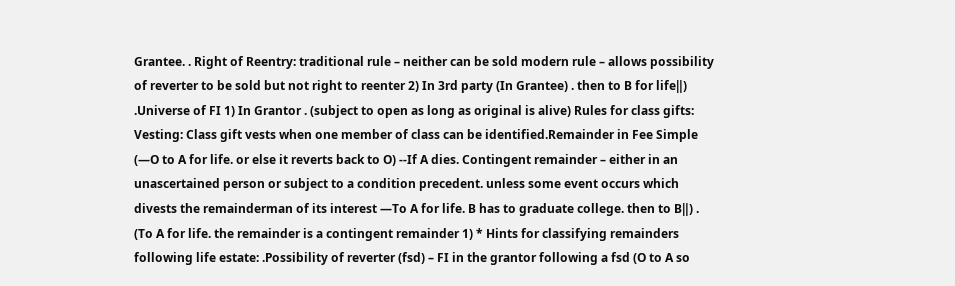Grantee. . Right of Reentry: traditional rule – neither can be sold modern rule – allows possibility of reverter to be sold but not right to reenter 2) In 3rd party (In Grantee) . then to B for life‖) .Universe of FI 1) In Grantor . (subject to open as long as original is alive) Rules for class gifts: Vesting: Class gift vests when one member of class can be identified.Remainder in Fee Simple (―O to A for life. or else it reverts back to O) --If A dies. Contingent remainder – either in an unascertained person or subject to a condition precedent. unless some event occurs which divests the remainderman of its interest ―To A for life. B has to graduate college. then to B‖) . (To A for life. the remainder is a contingent remainder 1) * Hints for classifying remainders following life estate: .Possibility of reverter (fsd) – FI in the grantor following a fsd (O to A so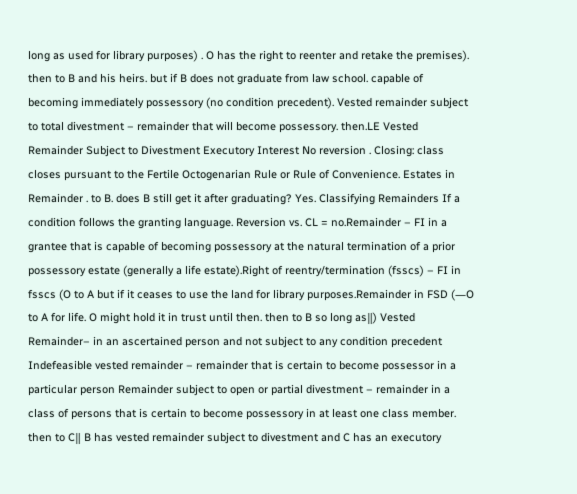long as used for library purposes) . O has the right to reenter and retake the premises). then to B and his heirs. but if B does not graduate from law school. capable of becoming immediately possessory (no condition precedent). Vested remainder subject to total divestment – remainder that will become possessory. then.LE Vested Remainder Subject to Divestment Executory Interest No reversion . Closing: class closes pursuant to the Fertile Octogenarian Rule or Rule of Convenience. Estates in Remainder . to B. does B still get it after graduating? Yes. Classifying Remainders If a condition follows the granting language. Reversion vs. CL = no.Remainder – FI in a grantee that is capable of becoming possessory at the natural termination of a prior possessory estate (generally a life estate).Right of reentry/termination (fsscs) – FI in fsscs (O to A but if it ceases to use the land for library purposes.Remainder in FSD (―O to A for life. O might hold it in trust until then. then to B so long as‖) Vested Remainder– in an ascertained person and not subject to any condition precedent Indefeasible vested remainder – remainder that is certain to become possessor in a particular person Remainder subject to open or partial divestment – remainder in a class of persons that is certain to become possessory in at least one class member. then to C‖ B has vested remainder subject to divestment and C has an executory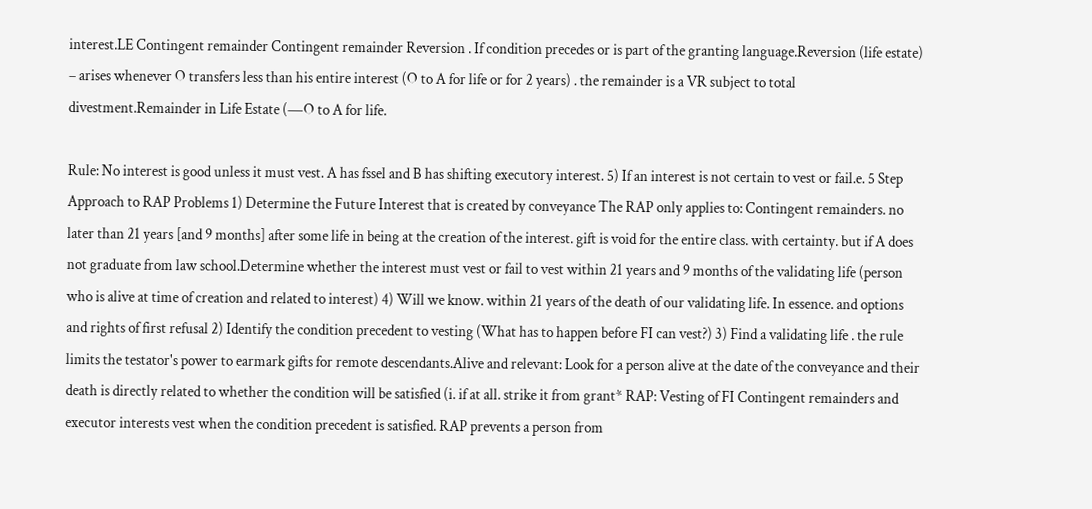interest.LE Contingent remainder Contingent remainder Reversion . If condition precedes or is part of the granting language.Reversion (life estate) – arises whenever O transfers less than his entire interest (O to A for life or for 2 years) . the remainder is a VR subject to total divestment.Remainder in Life Estate (―O to A for life.

Rule: No interest is good unless it must vest. A has fssel and B has shifting executory interest. 5) If an interest is not certain to vest or fail.e. 5 Step Approach to RAP Problems 1) Determine the Future Interest that is created by conveyance The RAP only applies to: Contingent remainders. no later than 21 years [and 9 months] after some life in being at the creation of the interest. gift is void for the entire class. with certainty. but if A does not graduate from law school.Determine whether the interest must vest or fail to vest within 21 years and 9 months of the validating life (person who is alive at time of creation and related to interest) 4) Will we know. within 21 years of the death of our validating life. In essence. and options and rights of first refusal 2) Identify the condition precedent to vesting (What has to happen before FI can vest?) 3) Find a validating life . the rule limits the testator's power to earmark gifts for remote descendants.Alive and relevant: Look for a person alive at the date of the conveyance and their death is directly related to whether the condition will be satisfied (i. if at all. strike it from grant* RAP: Vesting of FI Contingent remainders and executor interests vest when the condition precedent is satisfied. RAP prevents a person from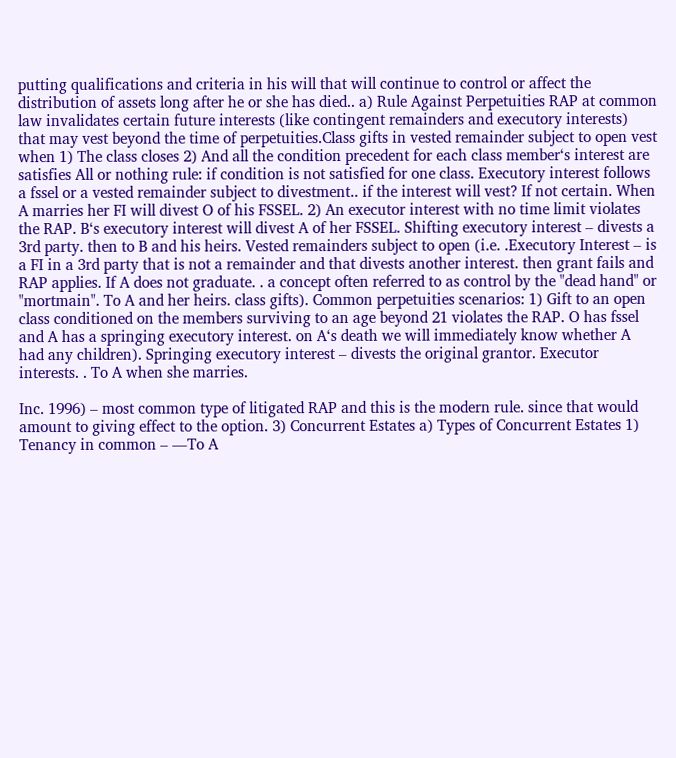putting qualifications and criteria in his will that will continue to control or affect the distribution of assets long after he or she has died.. a) Rule Against Perpetuities RAP at common law invalidates certain future interests (like contingent remainders and executory interests) that may vest beyond the time of perpetuities.Class gifts in vested remainder subject to open vest when 1) The class closes 2) And all the condition precedent for each class member‘s interest are satisfies All or nothing rule: if condition is not satisfied for one class. Executory interest follows a fssel or a vested remainder subject to divestment.. if the interest will vest? If not certain. When A marries her FI will divest O of his FSSEL. 2) An executor interest with no time limit violates the RAP. B‘s executory interest will divest A of her FSSEL. Shifting executory interest – divests a 3rd party. then to B and his heirs. Vested remainders subject to open (i.e. .Executory Interest – is a FI in a 3rd party that is not a remainder and that divests another interest. then grant fails and RAP applies. If A does not graduate. . a concept often referred to as control by the "dead hand" or "mortmain". To A and her heirs. class gifts). Common perpetuities scenarios: 1) Gift to an open class conditioned on the members surviving to an age beyond 21 violates the RAP. O has fssel and A has a springing executory interest. on A‘s death we will immediately know whether A had any children). Springing executory interest – divests the original grantor. Executor interests. . To A when she marries.

Inc. 1996) – most common type of litigated RAP and this is the modern rule. since that would amount to giving effect to the option. 3) Concurrent Estates a) Types of Concurrent Estates 1) Tenancy in common – ―To A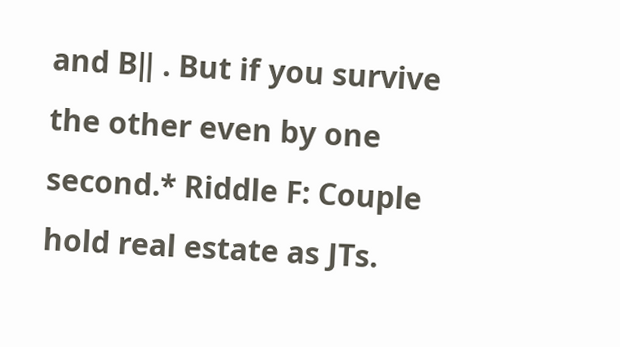and B‖ . But if you survive the other even by one second.* Riddle F: Couple hold real estate as JTs.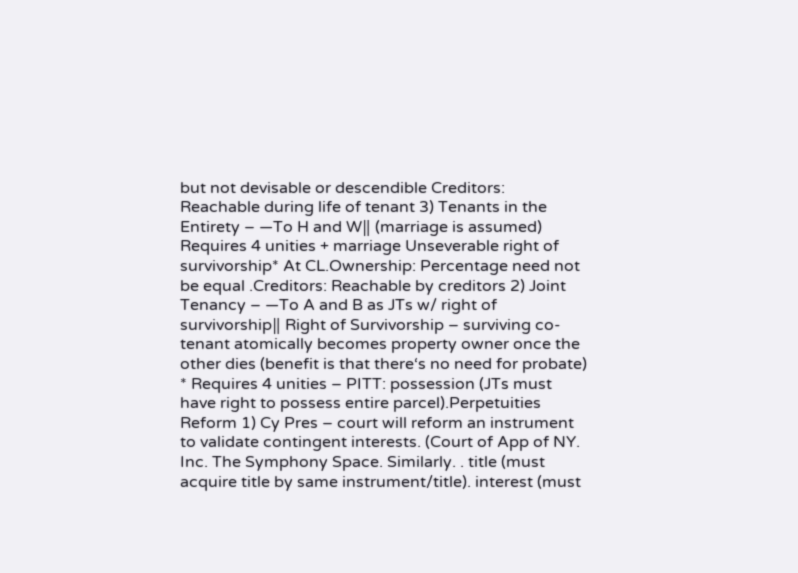but not devisable or descendible Creditors: Reachable during life of tenant 3) Tenants in the Entirety – ―To H and W‖ (marriage is assumed) Requires 4 unities + marriage Unseverable right of survivorship* At CL.Ownership: Percentage need not be equal .Creditors: Reachable by creditors 2) Joint Tenancy – ―To A and B as JTs w/ right of survivorship‖ Right of Survivorship – surviving co-tenant atomically becomes property owner once the other dies (benefit is that there‘s no need for probate) * Requires 4 unities – PITT: possession (JTs must have right to possess entire parcel).Perpetuities Reform 1) Cy Pres – court will reform an instrument to validate contingent interests. (Court of App of NY. Inc. The Symphony Space. Similarly. . title (must acquire title by same instrument/title). interest (must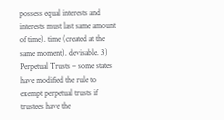possess equal interests and interests must last same amount of time). time (created at the same moment). devisable. 3) Perpetual Trusts – some states have modified the rule to exempt perpetual trusts if trustees have the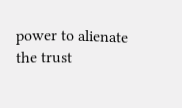power to alienate the trust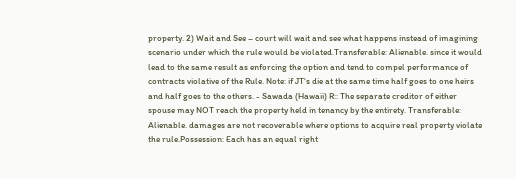property. 2) Wait and See – court will wait and see what happens instead of imagining scenario under which the rule would be violated.Transferable: Alienable. since it would lead to the same result as enforcing the option and tend to compel performance of contracts violative of the Rule. Note: if JT‘s die at the same time half goes to one heirs and half goes to the others. - Sawada (Hawaii) R:: The separate creditor of either spouse may NOT reach the property held in tenancy by the entirety. Transferable: Alienable. damages are not recoverable where options to acquire real property violate the rule.Possession: Each has an equal right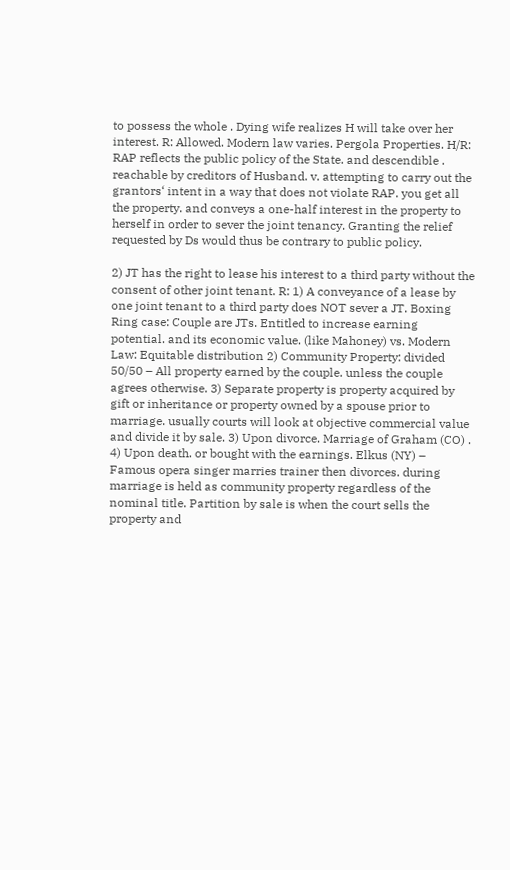to possess the whole . Dying wife realizes H will take over her interest. R: Allowed. Modern law varies. Pergola Properties. H/R: RAP reflects the public policy of the State. and descendible . reachable by creditors of Husband. v. attempting to carry out the grantors‘ intent in a way that does not violate RAP. you get all the property. and conveys a one-half interest in the property to herself in order to sever the joint tenancy. Granting the relief requested by Ds would thus be contrary to public policy.

2) JT has the right to lease his interest to a third party without the consent of other joint tenant. R: 1) A conveyance of a lease by one joint tenant to a third party does NOT sever a JT. Boxing Ring case: Couple are JTs. Entitled to increase earning potential. and its economic value. (like Mahoney) vs. Modern Law: Equitable distribution 2) Community Property: divided 50/50 – All property earned by the couple. unless the couple agrees otherwise. 3) Separate property is property acquired by gift or inheritance or property owned by a spouse prior to marriage. usually courts will look at objective commercial value and divide it by sale. 3) Upon divorce. Marriage of Graham (CO) . 4) Upon death. or bought with the earnings. Elkus (NY) – Famous opera singer marries trainer then divorces. during marriage is held as community property regardless of the nominal title. Partition by sale is when the court sells the property and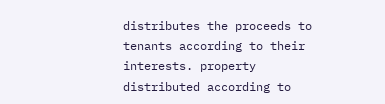distributes the proceeds to tenants according to their interests. property distributed according to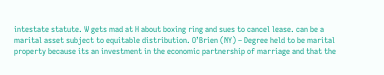intestate statute. W gets mad at H about boxing ring and sues to cancel lease. can be a marital asset subject to equitable distribution. O’Brien (NY) – Degree held to be marital property because its an investment in the economic partnership of marriage and that the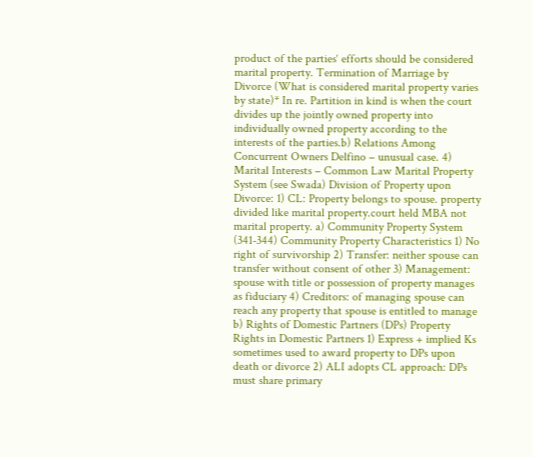product of the parties‘ efforts should be considered marital property. Termination of Marriage by Divorce (What is considered marital property varies by state)* In re. Partition in kind is when the court divides up the jointly owned property into individually owned property according to the interests of the parties.b) Relations Among Concurrent Owners Delfino – unusual case. 4) Marital Interests – Common Law Marital Property System (see Swada) Division of Property upon Divorce: 1) CL: Property belongs to spouse. property divided like marital property.court held MBA not marital property. a) Community Property System (341-344) Community Property Characteristics 1) No right of survivorship 2) Transfer: neither spouse can transfer without consent of other 3) Management: spouse with title or possession of property manages as fiduciary 4) Creditors: of managing spouse can reach any property that spouse is entitled to manage b) Rights of Domestic Partners (DPs) Property Rights in Domestic Partners 1) Express + implied Ks sometimes used to award property to DPs upon death or divorce 2) ALI adopts CL approach: DPs must share primary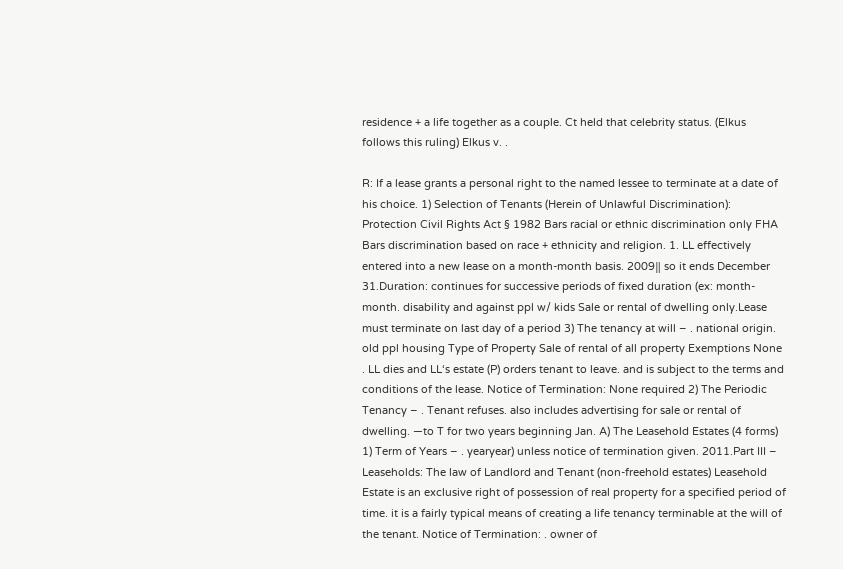residence + a life together as a couple. Ct held that celebrity status. (Elkus follows this ruling) Elkus v. .

R: If a lease grants a personal right to the named lessee to terminate at a date of his choice. 1) Selection of Tenants (Herein of Unlawful Discrimination): Protection Civil Rights Act § 1982 Bars racial or ethnic discrimination only FHA Bars discrimination based on race + ethnicity and religion. 1. LL effectively entered into a new lease on a month-month basis. 2009‖ so it ends December 31.Duration: continues for successive periods of fixed duration (ex: month-month. disability and against ppl w/ kids Sale or rental of dwelling only.Lease must terminate on last day of a period 3) The tenancy at will – . national origin. old ppl housing Type of Property Sale of rental of all property Exemptions None . LL dies and LL‘s estate (P) orders tenant to leave. and is subject to the terms and conditions of the lease. Notice of Termination: None required 2) The Periodic Tenancy – . Tenant refuses. also includes advertising for sale or rental of dwelling. ―to T for two years beginning Jan. A) The Leasehold Estates (4 forms) 1) Term of Years – . yearyear) unless notice of termination given. 2011.Part III – Leaseholds: The law of Landlord and Tenant (non-freehold estates) Leasehold Estate is an exclusive right of possession of real property for a specified period of time. it is a fairly typical means of creating a life tenancy terminable at the will of the tenant. Notice of Termination: . owner of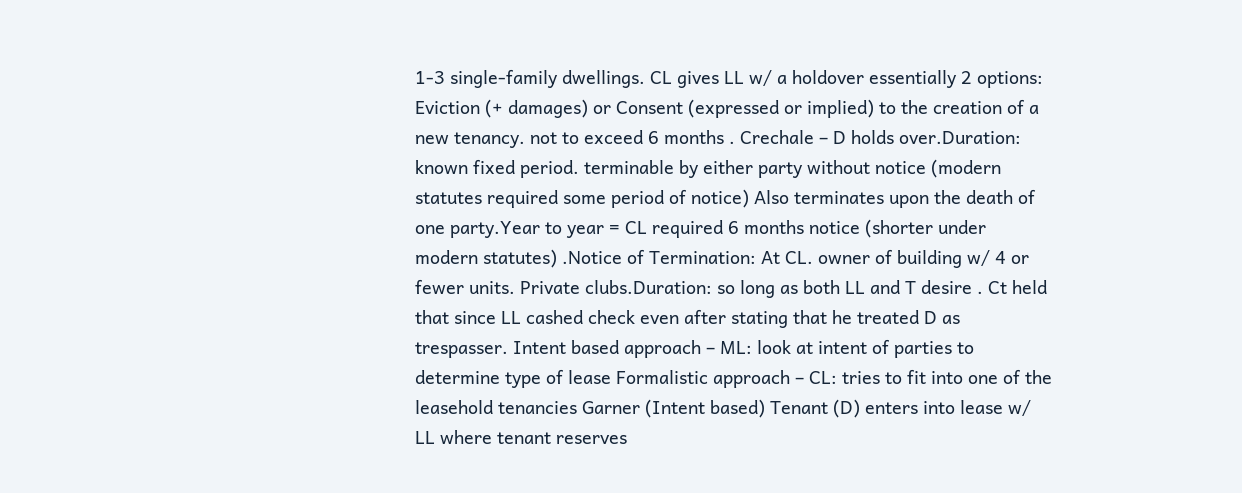1-3 single-family dwellings. CL gives LL w/ a holdover essentially 2 options: Eviction (+ damages) or Consent (expressed or implied) to the creation of a new tenancy. not to exceed 6 months . Crechale – D holds over.Duration: known fixed period. terminable by either party without notice (modern statutes required some period of notice) Also terminates upon the death of one party.Year to year = CL required 6 months notice (shorter under modern statutes) .Notice of Termination: At CL. owner of building w/ 4 or fewer units. Private clubs.Duration: so long as both LL and T desire . Ct held that since LL cashed check even after stating that he treated D as trespasser. Intent based approach – ML: look at intent of parties to determine type of lease Formalistic approach – CL: tries to fit into one of the leasehold tenancies Garner (Intent based) Tenant (D) enters into lease w/ LL where tenant reserves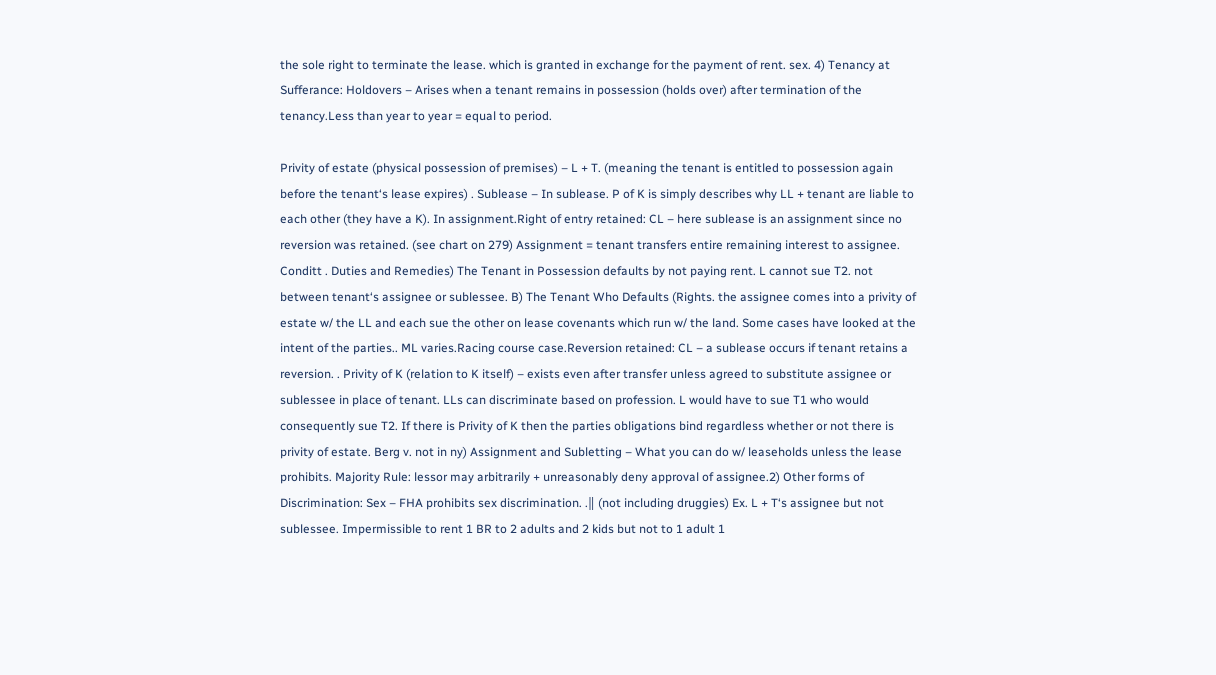the sole right to terminate the lease. which is granted in exchange for the payment of rent. sex. 4) Tenancy at Sufferance: Holdovers – Arises when a tenant remains in possession (holds over) after termination of the tenancy.Less than year to year = equal to period.

Privity of estate (physical possession of premises) – L + T. (meaning the tenant is entitled to possession again before the tenant‘s lease expires) . Sublease – In sublease. P of K is simply describes why LL + tenant are liable to each other (they have a K). In assignment.Right of entry retained: CL – here sublease is an assignment since no reversion was retained. (see chart on 279) Assignment = tenant transfers entire remaining interest to assignee. Conditt . Duties and Remedies) The Tenant in Possession defaults by not paying rent. L cannot sue T2. not between tenant‘s assignee or sublessee. B) The Tenant Who Defaults (Rights. the assignee comes into a privity of estate w/ the LL and each sue the other on lease covenants which run w/ the land. Some cases have looked at the intent of the parties.. ML varies.Racing course case.Reversion retained: CL – a sublease occurs if tenant retains a reversion. . Privity of K (relation to K itself) – exists even after transfer unless agreed to substitute assignee or sublessee in place of tenant. LLs can discriminate based on profession. L would have to sue T1 who would consequently sue T2. If there is Privity of K then the parties obligations bind regardless whether or not there is privity of estate. Berg v. not in ny) Assignment and Subletting – What you can do w/ leaseholds unless the lease prohibits. Majority Rule: lessor may arbitrarily + unreasonably deny approval of assignee.2) Other forms of Discrimination: Sex – FHA prohibits sex discrimination. .‖ (not including druggies) Ex. L + T‘s assignee but not sublessee. Impermissible to rent 1 BR to 2 adults and 2 kids but not to 1 adult 1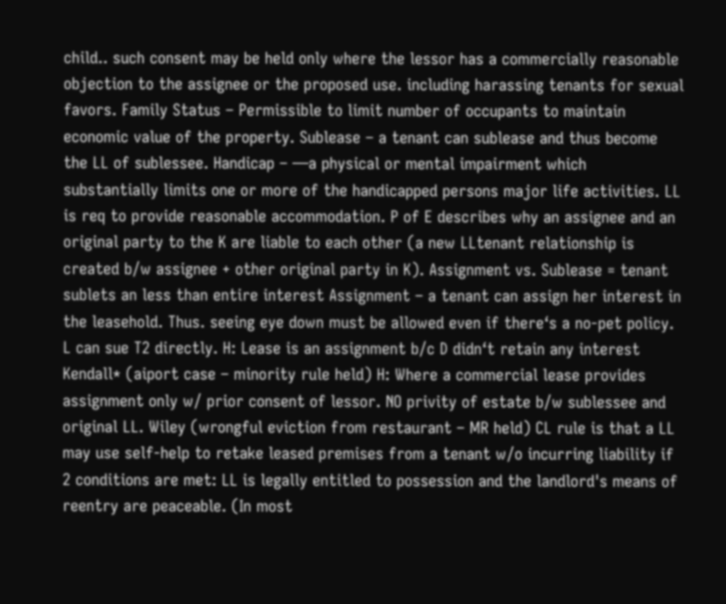child.. such consent may be held only where the lessor has a commercially reasonable objection to the assignee or the proposed use. including harassing tenants for sexual favors. Family Status – Permissible to limit number of occupants to maintain economic value of the property. Sublease – a tenant can sublease and thus become the LL of sublessee. Handicap – ―a physical or mental impairment which substantially limits one or more of the handicapped persons major life activities. LL is req to provide reasonable accommodation. P of E describes why an assignee and an original party to the K are liable to each other (a new LLtenant relationship is created b/w assignee + other original party in K). Assignment vs. Sublease = tenant sublets an less than entire interest Assignment – a tenant can assign her interest in the leasehold. Thus. seeing eye down must be allowed even if there‘s a no-pet policy. L can sue T2 directly. H: Lease is an assignment b/c D didn‘t retain any interest Kendall* (aiport case – minority rule held) H: Where a commercial lease provides assignment only w/ prior consent of lessor. NO privity of estate b/w sublessee and original LL. Wiley (wrongful eviction from restaurant – MR held) CL rule is that a LL may use self-help to retake leased premises from a tenant w/o incurring liability if 2 conditions are met: LL is legally entitled to possession and the landlord's means of reentry are peaceable. (In most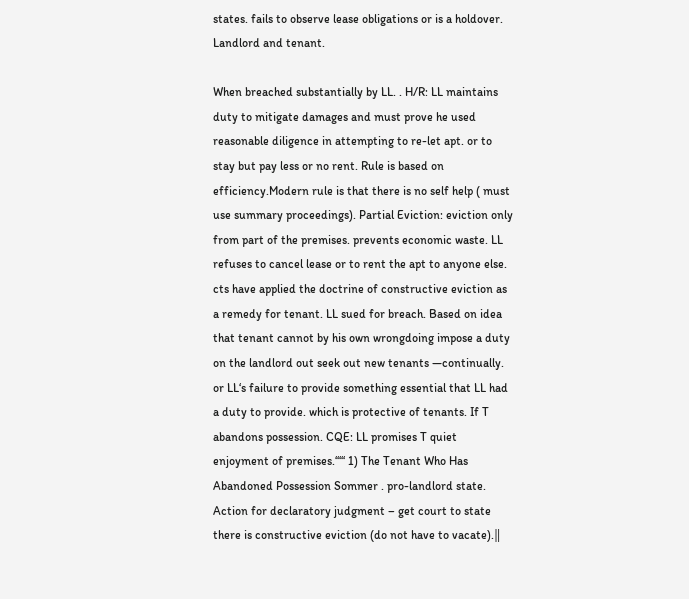states. fails to observe lease obligations or is a holdover. Landlord and tenant.

When breached substantially by LL. . H/R: LL maintains duty to mitigate damages and must prove he used reasonable diligence in attempting to re-let apt. or to stay but pay less or no rent. Rule is based on efficiency.Modern rule is that there is no self help ( must use summary proceedings). Partial Eviction: eviction only from part of the premises. prevents economic waste. LL refuses to cancel lease or to rent the apt to anyone else. cts have applied the doctrine of constructive eviction as a remedy for tenant. LL sued for breach. Based on idea that tenant cannot by his own wrongdoing impose a duty on the landlord out seek out new tenants ―continually. or LL‘s failure to provide something essential that LL had a duty to provide. which is protective of tenants. If T abandons possession. CQE: LL promises T quiet enjoyment of premises.‘‘‘‘‘ 1) The Tenant Who Has Abandoned Possession Sommer . pro-landlord state. Action for declaratory judgment – get court to state there is constructive eviction (do not have to vacate).‖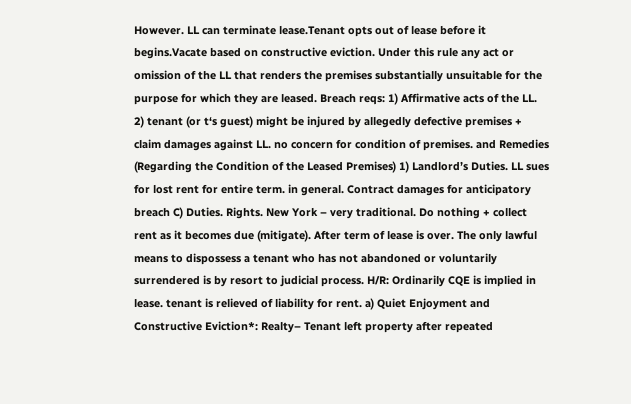However. LL can terminate lease.Tenant opts out of lease before it begins.Vacate based on constructive eviction. Under this rule any act or omission of the LL that renders the premises substantially unsuitable for the purpose for which they are leased. Breach reqs: 1) Affirmative acts of the LL. 2) tenant (or t‘s guest) might be injured by allegedly defective premises + claim damages against LL. no concern for condition of premises. and Remedies (Regarding the Condition of the Leased Premises) 1) Landlord’s Duties. LL sues for lost rent for entire term. in general. Contract damages for anticipatory breach C) Duties. Rights. New York – very traditional. Do nothing + collect rent as it becomes due (mitigate). After term of lease is over. The only lawful means to dispossess a tenant who has not abandoned or voluntarily surrendered is by resort to judicial process. H/R: Ordinarily CQE is implied in lease. tenant is relieved of liability for rent. a) Quiet Enjoyment and Constructive Eviction*: Realty– Tenant left property after repeated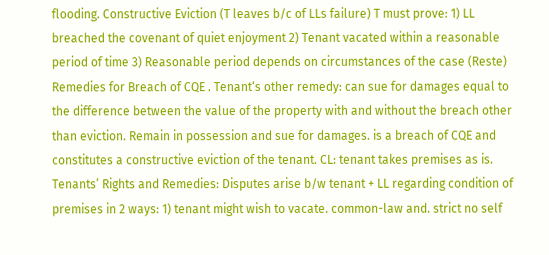flooding. Constructive Eviction (T leaves b/c of LLs failure) T must prove: 1) LL breached the covenant of quiet enjoyment 2) Tenant vacated within a reasonable period of time 3) Reasonable period depends on circumstances of the case (Reste) Remedies for Breach of CQE . Tenant‘s other remedy: can sue for damages equal to the difference between the value of the property with and without the breach other than eviction. Remain in possession and sue for damages. is a breach of CQE and constitutes a constructive eviction of the tenant. CL: tenant takes premises as is. Tenants’ Rights and Remedies: Disputes arise b/w tenant + LL regarding condition of premises in 2 ways: 1) tenant might wish to vacate. common-law and. strict no self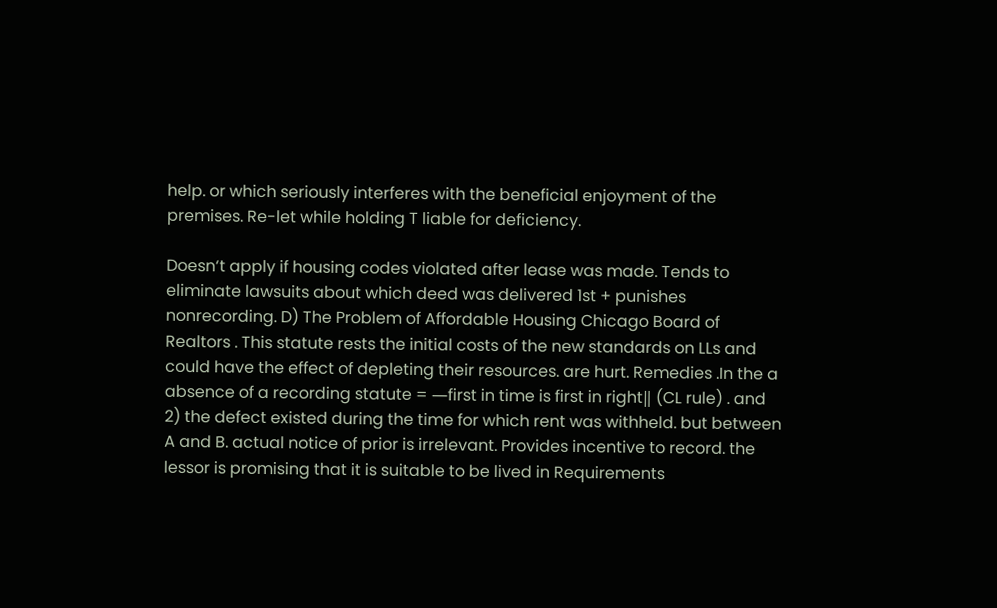help. or which seriously interferes with the beneficial enjoyment of the premises. Re-let while holding T liable for deficiency.

Doesn‘t apply if housing codes violated after lease was made. Tends to eliminate lawsuits about which deed was delivered 1st + punishes nonrecording. D) The Problem of Affordable Housing Chicago Board of Realtors . This statute rests the initial costs of the new standards on LLs and could have the effect of depleting their resources. are hurt. Remedies .In the a absence of a recording statute = ―first in time is first in right‖ (CL rule) . and 2) the defect existed during the time for which rent was withheld. but between A and B. actual notice of prior is irrelevant. Provides incentive to record. the lessor is promising that it is suitable to be lived in Requirements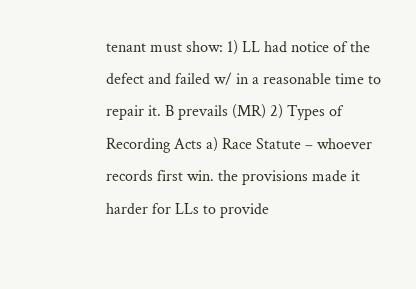tenant must show: 1) LL had notice of the defect and failed w/ in a reasonable time to repair it. B prevails (MR) 2) Types of Recording Acts a) Race Statute – whoever records first win. the provisions made it harder for LLs to provide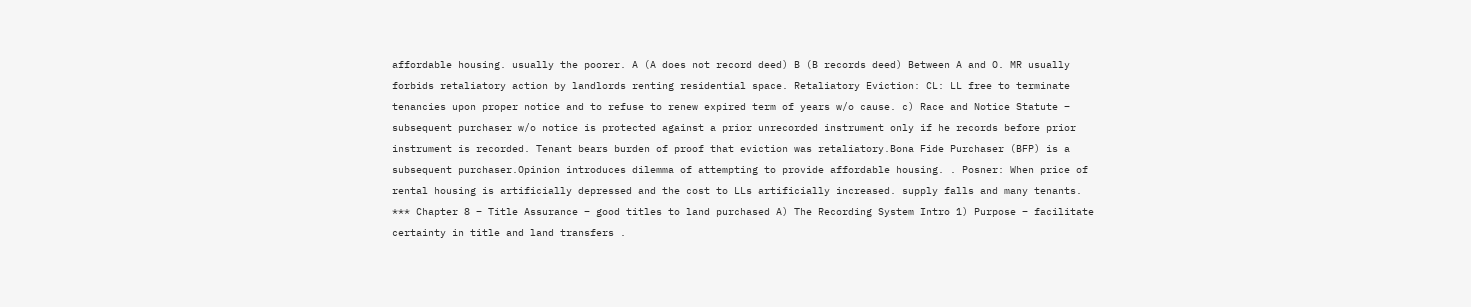affordable housing. usually the poorer. A (A does not record deed) B (B records deed) Between A and O. MR usually forbids retaliatory action by landlords renting residential space. Retaliatory Eviction: CL: LL free to terminate tenancies upon proper notice and to refuse to renew expired term of years w/o cause. c) Race and Notice Statute – subsequent purchaser w/o notice is protected against a prior unrecorded instrument only if he records before prior instrument is recorded. Tenant bears burden of proof that eviction was retaliatory.Bona Fide Purchaser (BFP) is a subsequent purchaser.Opinion introduces dilemma of attempting to provide affordable housing. . Posner: When price of rental housing is artificially depressed and the cost to LLs artificially increased. supply falls and many tenants. *** Chapter 8 – Title Assurance – good titles to land purchased A) The Recording System Intro 1) Purpose – facilitate certainty in title and land transfers .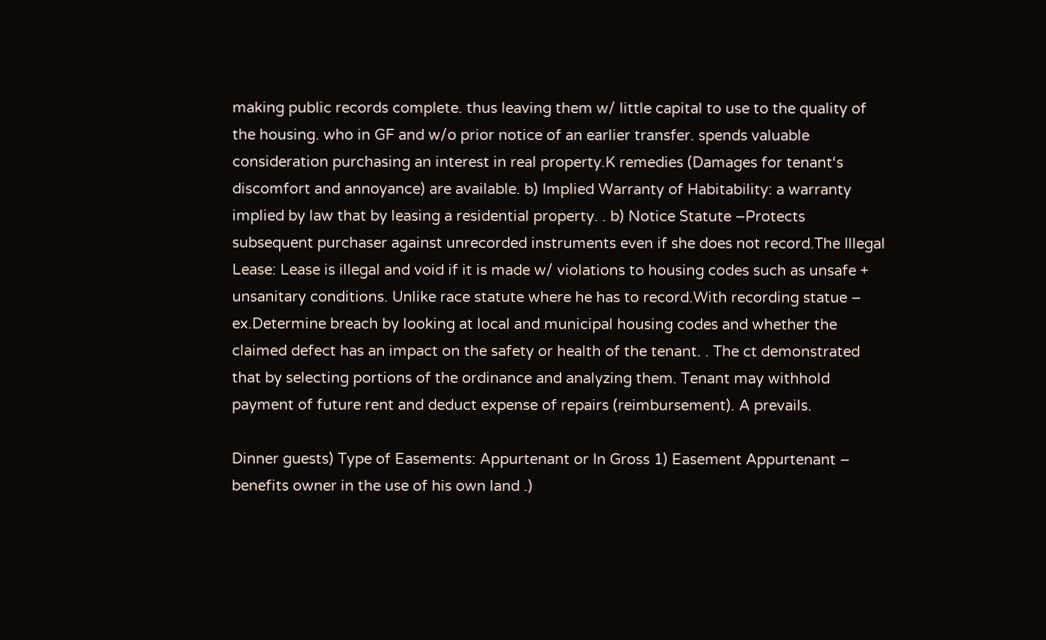making public records complete. thus leaving them w/ little capital to use to the quality of the housing. who in GF and w/o prior notice of an earlier transfer. spends valuable consideration purchasing an interest in real property.K remedies (Damages for tenant‘s discomfort and annoyance) are available. b) Implied Warranty of Habitability: a warranty implied by law that by leasing a residential property. . b) Notice Statute –Protects subsequent purchaser against unrecorded instruments even if she does not record.The Illegal Lease: Lease is illegal and void if it is made w/ violations to housing codes such as unsafe + unsanitary conditions. Unlike race statute where he has to record.With recording statue – ex.Determine breach by looking at local and municipal housing codes and whether the claimed defect has an impact on the safety or health of the tenant. . The ct demonstrated that by selecting portions of the ordinance and analyzing them. Tenant may withhold payment of future rent and deduct expense of repairs (reimbursement). A prevails.

Dinner guests) Type of Easements: Appurtenant or In Gross 1) Easement Appurtenant – benefits owner in the use of his own land .)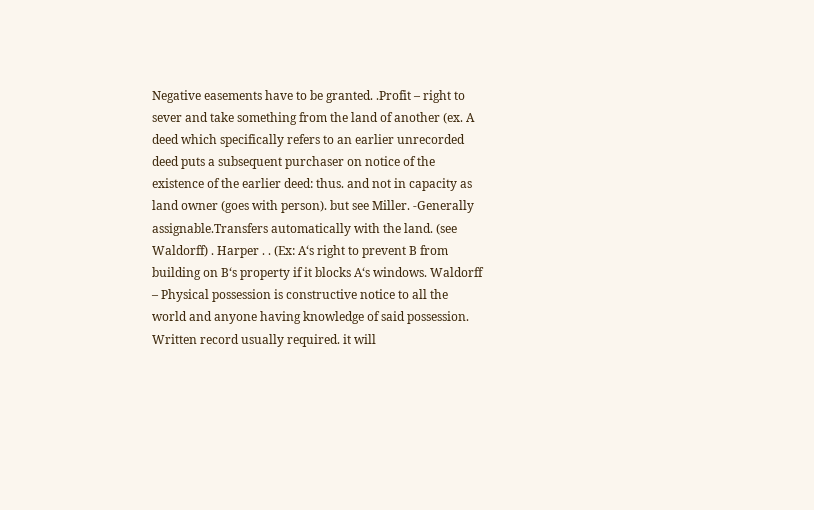Negative easements have to be granted. .Profit – right to sever and take something from the land of another (ex. A deed which specifically refers to an earlier unrecorded deed puts a subsequent purchaser on notice of the existence of the earlier deed: thus. and not in capacity as land owner (goes with person). but see Miller. -Generally assignable.Transfers automatically with the land. (see Waldorff) . Harper . . (Ex: A‘s right to prevent B from building on B‘s property if it blocks A‘s windows. Waldorff – Physical possession is constructive notice to all the world and anyone having knowledge of said possession. Written record usually required. it will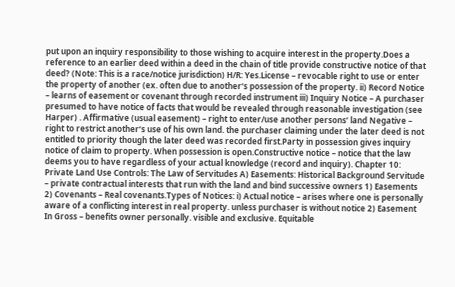put upon an inquiry responsibility to those wishing to acquire interest in the property.Does a reference to an earlier deed within a deed in the chain of title provide constructive notice of that deed? (Note: This is a race/notice jurisdiction) H/R: Yes.License – revocable right to use or enter the property of another (ex. often due to another‘s possession of the property. ii) Record Notice – learns of easement or covenant through recorded instrument iii) Inquiry Notice – A purchaser presumed to have notice of facts that would be revealed through reasonable investigation (see Harper) . Affirmative (usual easement) – right to enter/use another persons‘ land Negative – right to restrict another‘s use of his own land. the purchaser claiming under the later deed is not entitled to priority though the later deed was recorded first.Party in possession gives inquiry notice of claim to property. When possession is open.Constructive notice – notice that the law deems you to have regardless of your actual knowledge (record and inquiry). Chapter 10: Private Land Use Controls: The Law of Servitudes A) Easements: Historical Background Servitude – private contractual interests that run with the land and bind successive owners 1) Easements 2) Covenants – Real covenants.Types of Notices: i) Actual notice – arises where one is personally aware of a conflicting interest in real property. unless purchaser is without notice 2) Easement In Gross – benefits owner personally. visible and exclusive. Equitable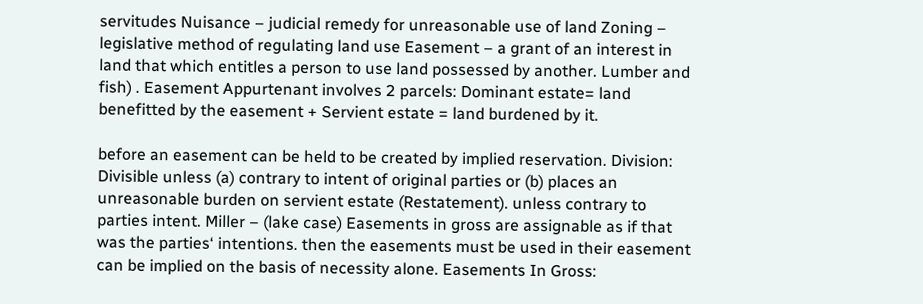servitudes Nuisance – judicial remedy for unreasonable use of land Zoning – legislative method of regulating land use Easement – a grant of an interest in land that which entitles a person to use land possessed by another. Lumber and fish) . Easement Appurtenant involves 2 parcels: Dominant estate= land benefitted by the easement + Servient estate = land burdened by it.

before an easement can be held to be created by implied reservation. Division: Divisible unless (a) contrary to intent of original parties or (b) places an unreasonable burden on servient estate (Restatement). unless contrary to parties intent. Miller – (lake case) Easements in gross are assignable as if that was the parties‘ intentions. then the easements must be used in their easement can be implied on the basis of necessity alone. Easements In Gross: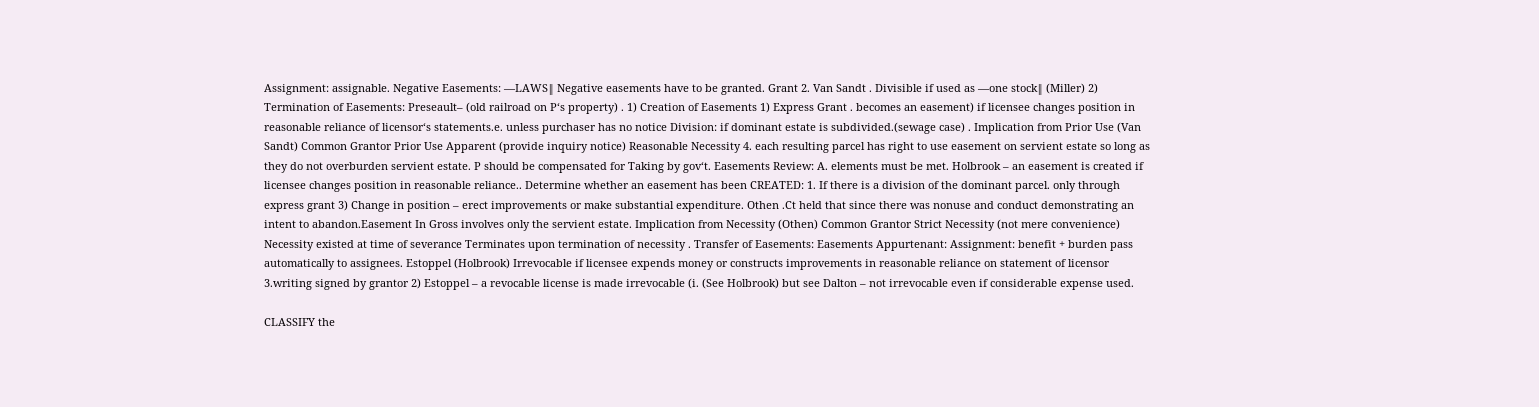Assignment: assignable. Negative Easements: ―LAWS‖ Negative easements have to be granted. Grant 2. Van Sandt . Divisible if used as ―one stock‖ (Miller) 2) Termination of Easements: Preseault– (old railroad on P‘s property) . 1) Creation of Easements 1) Express Grant . becomes an easement) if licensee changes position in reasonable reliance of licensor‘s statements.e. unless purchaser has no notice Division: if dominant estate is subdivided.(sewage case) . Implication from Prior Use (Van Sandt) Common Grantor Prior Use Apparent (provide inquiry notice) Reasonable Necessity 4. each resulting parcel has right to use easement on servient estate so long as they do not overburden servient estate. P should be compensated for Taking by gov‘t. Easements Review: A. elements must be met. Holbrook – an easement is created if licensee changes position in reasonable reliance.. Determine whether an easement has been CREATED: 1. If there is a division of the dominant parcel. only through express grant 3) Change in position – erect improvements or make substantial expenditure. Othen .Ct held that since there was nonuse and conduct demonstrating an intent to abandon.Easement In Gross involves only the servient estate. Implication from Necessity (Othen) Common Grantor Strict Necessity (not mere convenience) Necessity existed at time of severance Terminates upon termination of necessity . Transfer of Easements: Easements Appurtenant: Assignment: benefit + burden pass automatically to assignees. Estoppel (Holbrook) Irrevocable if licensee expends money or constructs improvements in reasonable reliance on statement of licensor 3.writing signed by grantor 2) Estoppel – a revocable license is made irrevocable (i. (See Holbrook) but see Dalton – not irrevocable even if considerable expense used.

CLASSIFY the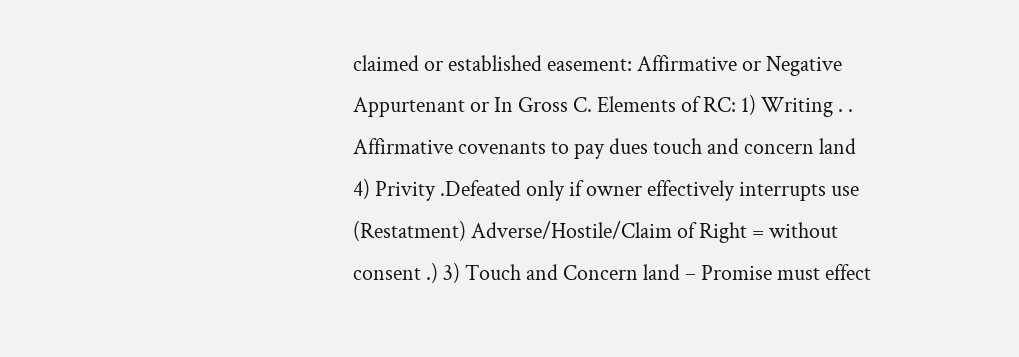claimed or established easement: Affirmative or Negative Appurtenant or In Gross C. Elements of RC: 1) Writing . . Affirmative covenants to pay dues touch and concern land 4) Privity .Defeated only if owner effectively interrupts use (Restatment) Adverse/Hostile/Claim of Right = without consent .) 3) Touch and Concern land – Promise must effect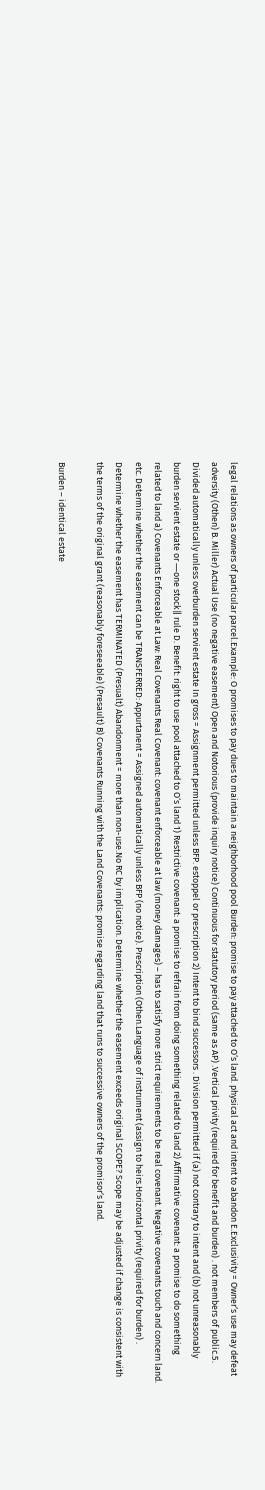legal relations as owners of particular parcel.Example: O promises to pay dues to maintain a neighborhood pool Burden: promise to pay attached to O‘s land. physical act and intent to abandon E.Exclusivity = Owner‘s use may defeat adversity (Othen) B. Miller) Actual Use (no negative easement) Open and Notorious (provide inquiry notice) Continuous for statutory period (same as AP) .Vertical privity (required for benefit and burden) . not members of public.5. Divided automatically unless overburden servient estate In gross = Assignment permitted unless BFP. estoppel or prescription 2) Intent to bind successors . Division permitted if (a) not contrary to intent and (b) not unreasonably burden servient estate or ―one stock‖ rule D. Benefit: right to use pool attached to O‘s land 1) Restrictive covenant: a promise to refrain from doing something related to land 2) Affirmative covenant: a promise to do something related to land a) Covenants Enforceable at Law: Real Covenants Real Covenant: covenant enforceable at law (money damages) – has to satisfy more strict requirements to be real covenant. Negative covenants touch and concern land. etc. Determine whether the easement can be TRANSFERRED: Appurtanent = Assigned automatically unless BFP (no notice). Prescription (Othen.Language of instrument (assign to heirs.Horizontal privity (required for burden) . Determine whether the easement has TERMINATED (Presualt) Abandonment = more than non-use.No RC by implication. Determine whether the easement exceeds original SCOPE? Scope may be adjusted if change is consistent with the terms of the original grant (reasonably foreseeable) (Presault) B) Covenants Running with the Land Covenants: promise regarding land that runs to successive owners of the promisor‘s land.

Burden – identical estate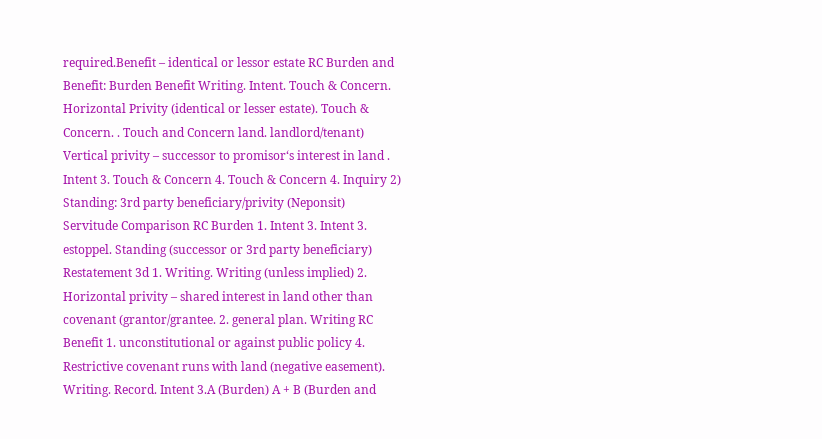required.Benefit – identical or lessor estate RC Burden and Benefit: Burden Benefit Writing. Intent. Touch & Concern. Horizontal Privity (identical or lesser estate). Touch & Concern. . Touch and Concern land. landlord/tenant) Vertical privity – successor to promisor‘s interest in land . Intent 3. Touch & Concern 4. Touch & Concern 4. Inquiry 2) Standing: 3rd party beneficiary/privity (Neponsit) Servitude Comparison RC Burden 1. Intent 3. Intent 3. estoppel. Standing (successor or 3rd party beneficiary) Restatement 3d 1. Writing. Writing (unless implied) 2. Horizontal privity – shared interest in land other than covenant (grantor/grantee. 2. general plan. Writing RC Benefit 1. unconstitutional or against public policy 4. Restrictive covenant runs with land (negative easement). Writing. Record. Intent 3.A (Burden) A + B (Burden and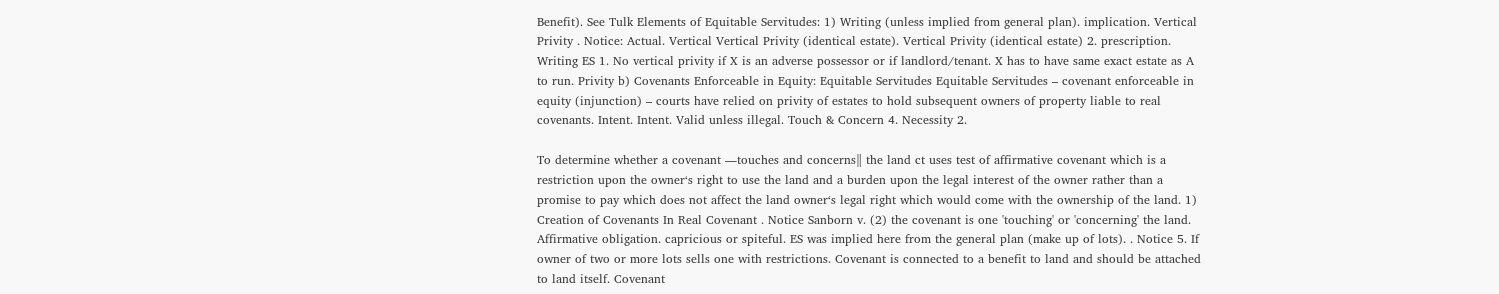Benefit). See Tulk Elements of Equitable Servitudes: 1) Writing (unless implied from general plan). implication. Vertical Privity . Notice: Actual. Vertical Vertical Privity (identical estate). Vertical Privity (identical estate) 2. prescription. Writing ES 1. No vertical privity if X is an adverse possessor or if landlord/tenant. X has to have same exact estate as A to run. Privity b) Covenants Enforceable in Equity: Equitable Servitudes Equitable Servitudes – covenant enforceable in equity (injunction) – courts have relied on privity of estates to hold subsequent owners of property liable to real covenants. Intent. Intent. Valid unless illegal. Touch & Concern 4. Necessity 2.

To determine whether a covenant ―touches and concerns‖ the land ct uses test of affirmative covenant which is a restriction upon the owner‘s right to use the land and a burden upon the legal interest of the owner rather than a promise to pay which does not affect the land owner‘s legal right which would come with the ownership of the land. 1) Creation of Covenants In Real Covenant . Notice Sanborn v. (2) the covenant is one 'touching' or 'concerning' the land. Affirmative obligation. capricious or spiteful. ES was implied here from the general plan (make up of lots). . Notice 5. If owner of two or more lots sells one with restrictions. Covenant is connected to a benefit to land and should be attached to land itself. Covenant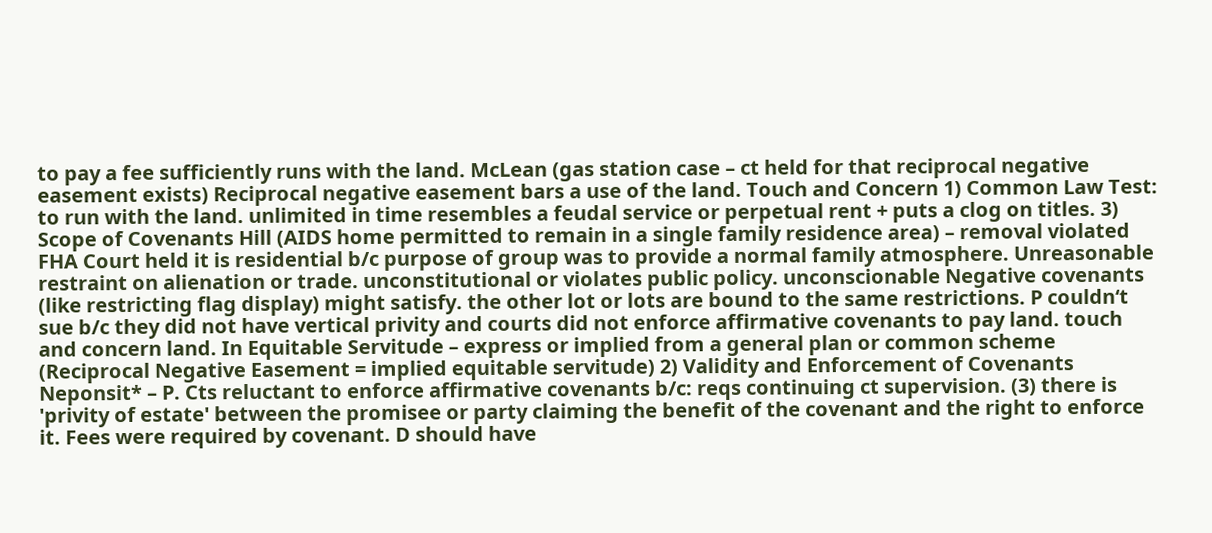to pay a fee sufficiently runs with the land. McLean (gas station case – ct held for that reciprocal negative easement exists) Reciprocal negative easement bars a use of the land. Touch and Concern 1) Common Law Test: to run with the land. unlimited in time resembles a feudal service or perpetual rent + puts a clog on titles. 3) Scope of Covenants Hill (AIDS home permitted to remain in a single family residence area) – removal violated FHA Court held it is residential b/c purpose of group was to provide a normal family atmosphere. Unreasonable restraint on alienation or trade. unconstitutional or violates public policy. unconscionable Negative covenants (like restricting flag display) might satisfy. the other lot or lots are bound to the same restrictions. P couldn‘t sue b/c they did not have vertical privity and courts did not enforce affirmative covenants to pay land. touch and concern land. In Equitable Servitude – express or implied from a general plan or common scheme (Reciprocal Negative Easement = implied equitable servitude) 2) Validity and Enforcement of Covenants Neponsit* – P. Cts reluctant to enforce affirmative covenants b/c: reqs continuing ct supervision. (3) there is 'privity of estate' between the promisee or party claiming the benefit of the covenant and the right to enforce it. Fees were required by covenant. D should have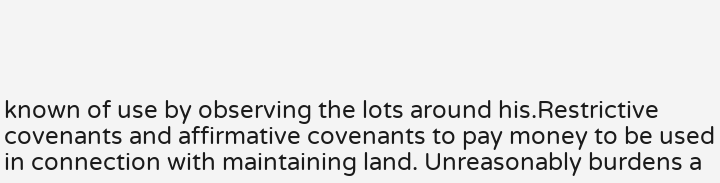known of use by observing the lots around his.Restrictive covenants and affirmative covenants to pay money to be used in connection with maintaining land. Unreasonably burdens a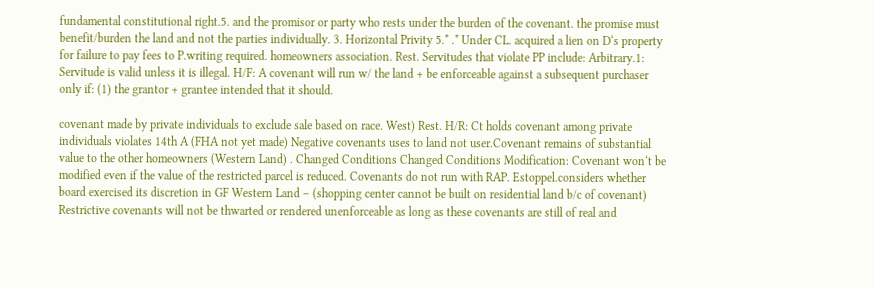fundamental constitutional right.5. and the promisor or party who rests under the burden of the covenant. the promise must benefit/burden the land and not the parties individually. 3. Horizontal Privity 5.* .* Under CL. acquired a lien on D‘s property for failure to pay fees to P.writing required. homeowners association. Rest. Servitudes that violate PP include: Arbitrary.1: Servitude is valid unless it is illegal. H/F: A covenant will run w/ the land + be enforceable against a subsequent purchaser only if: (1) the grantor + grantee intended that it should.

covenant made by private individuals to exclude sale based on race. West) Rest. H/R: Ct holds covenant among private individuals violates 14th A (FHA not yet made) Negative covenants uses to land not user.Covenant remains of substantial value to the other homeowners (Western Land) . Changed Conditions Changed Conditions Modification: Covenant won‘t be modified even if the value of the restricted parcel is reduced. Covenants do not run with RAP. Estoppel.considers whether board exercised its discretion in GF Western Land – (shopping center cannot be built on residential land b/c of covenant) Restrictive covenants will not be thwarted or rendered unenforceable as long as these covenants are still of real and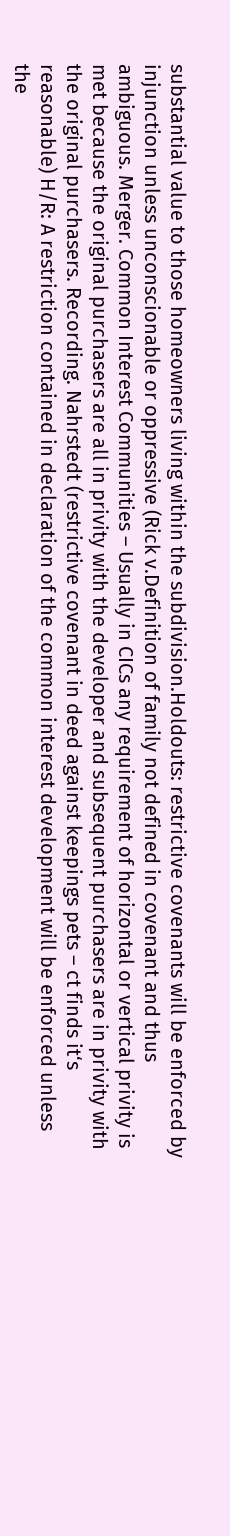substantial value to those homeowners living within the subdivision.Holdouts: restrictive covenants will be enforced by injunction unless unconscionable or oppressive (Rick v.Definition of family not defined in covenant and thus ambiguous. Merger. Common Interest Communities – Usually in CICs any requirement of horizontal or vertical privity is met because the original purchasers are all in privity with the developer and subsequent purchasers are in privity with the original purchasers. Recording. Nahrstedt (restrictive covenant in deed against keepings pets – ct finds it‘s reasonable) H/R: A restriction contained in declaration of the common interest development will be enforced unless the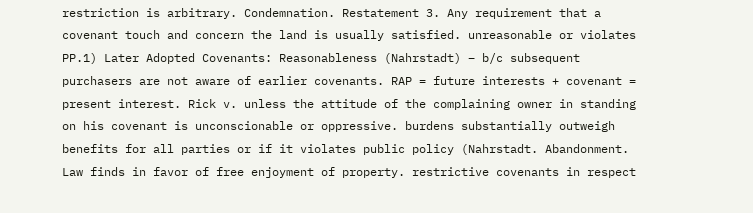restriction is arbitrary. Condemnation. Restatement 3. Any requirement that a covenant touch and concern the land is usually satisfied. unreasonable or violates PP.1) Later Adopted Covenants: Reasonableness (Nahrstadt) – b/c subsequent purchasers are not aware of earlier covenants. RAP = future interests + covenant = present interest. Rick v. unless the attitude of the complaining owner in standing on his covenant is unconscionable or oppressive. burdens substantially outweigh benefits for all parties or if it violates public policy (Nahrstadt. Abandonment. Law finds in favor of free enjoyment of property. restrictive covenants in respect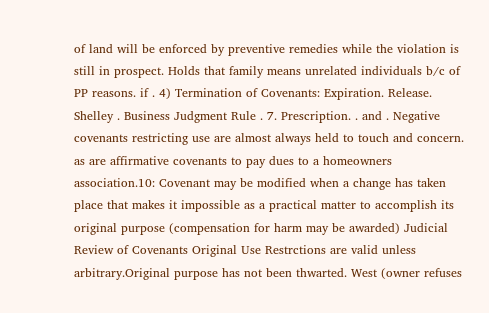of land will be enforced by preventive remedies while the violation is still in prospect. Holds that family means unrelated individuals b/c of PP reasons. if . 4) Termination of Covenants: Expiration. Release. Shelley . Business Judgment Rule . 7. Prescription. . and . Negative covenants restricting use are almost always held to touch and concern. as are affirmative covenants to pay dues to a homeowners association.10: Covenant may be modified when a change has taken place that makes it impossible as a practical matter to accomplish its original purpose (compensation for harm may be awarded) Judicial Review of Covenants Original Use Restrctions are valid unless arbitrary.Original purpose has not been thwarted. West (owner refuses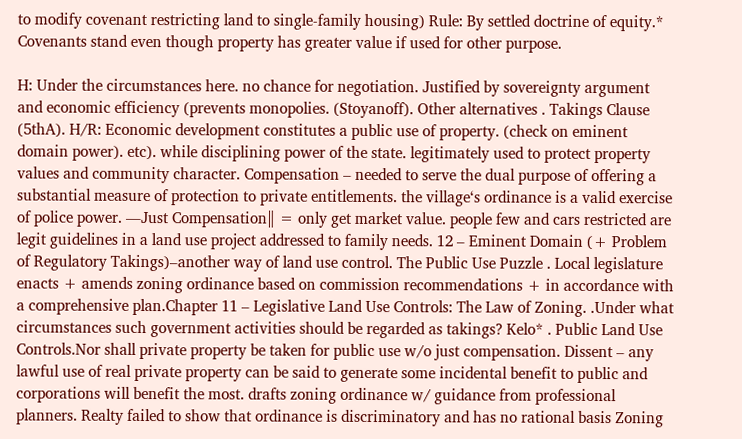to modify covenant restricting land to single-family housing) Rule: By settled doctrine of equity.* Covenants stand even though property has greater value if used for other purpose.

H: Under the circumstances here. no chance for negotiation. Justified by sovereignty argument and economic efficiency (prevents monopolies. (Stoyanoff). Other alternatives . Takings Clause (5thA). H/R: Economic development constitutes a public use of property. (check on eminent domain power). etc). while disciplining power of the state. legitimately used to protect property values and community character. Compensation – needed to serve the dual purpose of offering a substantial measure of protection to private entitlements. the village‘s ordinance is a valid exercise of police power. ―Just Compensation‖ = only get market value. people few and cars restricted are legit guidelines in a land use project addressed to family needs. 12 – Eminent Domain (+ Problem of Regulatory Takings)–another way of land use control. The Public Use Puzzle . Local legislature enacts + amends zoning ordinance based on commission recommendations + in accordance with a comprehensive plan.Chapter 11 – Legislative Land Use Controls: The Law of Zoning. .Under what circumstances such government activities should be regarded as takings? Kelo* . Public Land Use Controls.Nor shall private property be taken for public use w/o just compensation. Dissent – any lawful use of real private property can be said to generate some incidental benefit to public and corporations will benefit the most. drafts zoning ordinance w/ guidance from professional planners. Realty failed to show that ordinance is discriminatory and has no rational basis Zoning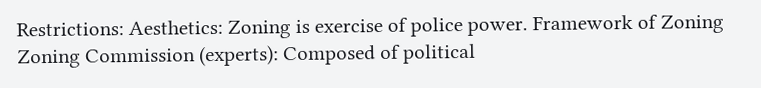Restrictions: Aesthetics: Zoning is exercise of police power. Framework of Zoning Zoning Commission (experts): Composed of political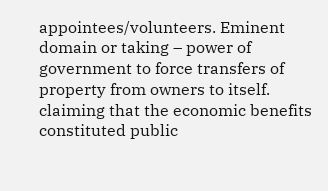appointees/volunteers. Eminent domain or taking – power of government to force transfers of property from owners to itself. claiming that the economic benefits constituted public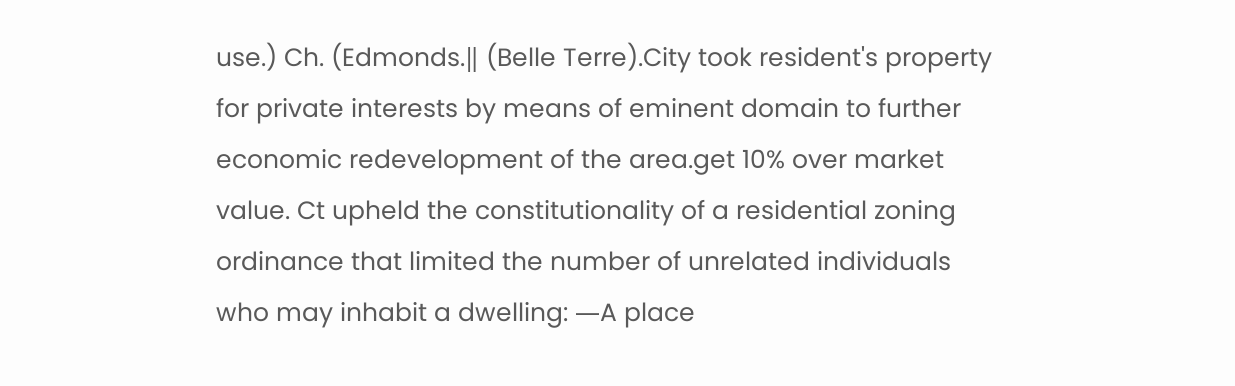use.) Ch. (Edmonds.‖ (Belle Terre).City took resident's property for private interests by means of eminent domain to further economic redevelopment of the area.get 10% over market value. Ct upheld the constitutionality of a residential zoning ordinance that limited the number of unrelated individuals who may inhabit a dwelling: ―A place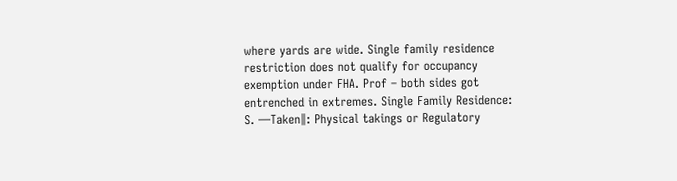where yards are wide. Single family residence restriction does not qualify for occupancy exemption under FHA. Prof – both sides got entrenched in extremes. Single Family Residence: S. ―Taken‖: Physical takings or Regulatory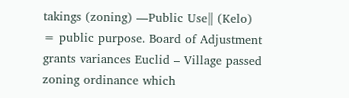takings (zoning) ―Public Use‖ (Kelo) = public purpose. Board of Adjustment grants variances Euclid – Village passed zoning ordinance which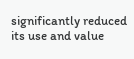significantly reduced its use and value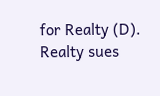for Realty (D). Realty sues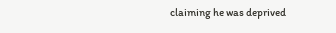claiming he was deprived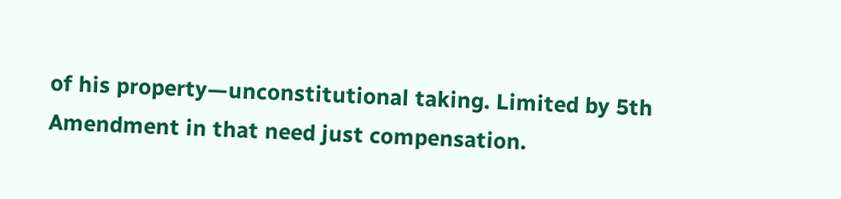of his property—unconstitutional taking. Limited by 5th Amendment in that need just compensation.